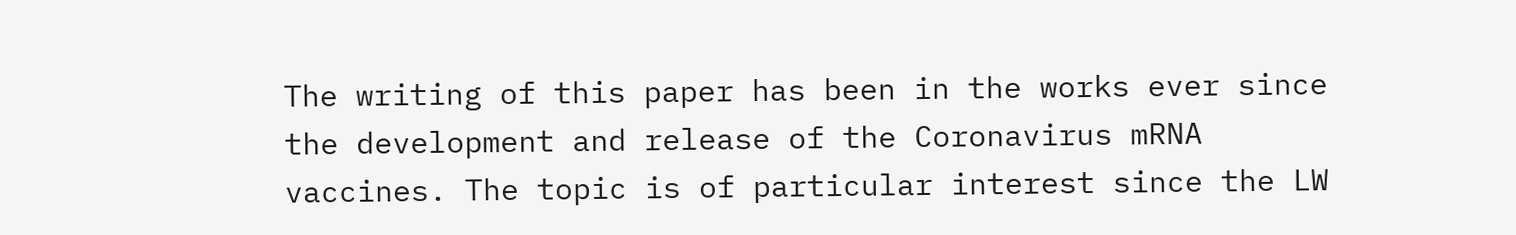The writing of this paper has been in the works ever since the development and release of the Coronavirus mRNA vaccines. The topic is of particular interest since the LW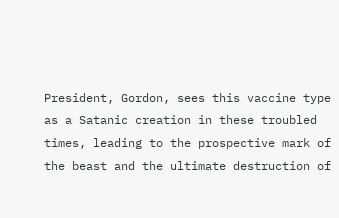President, Gordon, sees this vaccine type as a Satanic creation in these troubled times, leading to the prospective mark of the beast and the ultimate destruction of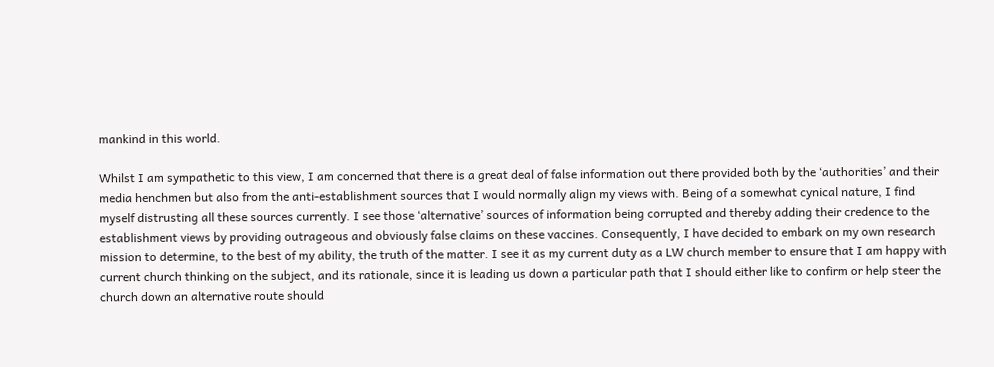mankind in this world.

Whilst I am sympathetic to this view, I am concerned that there is a great deal of false information out there provided both by the ‘authorities’ and their media henchmen but also from the anti-establishment sources that I would normally align my views with. Being of a somewhat cynical nature, I find myself distrusting all these sources currently. I see those ‘alternative’ sources of information being corrupted and thereby adding their credence to the establishment views by providing outrageous and obviously false claims on these vaccines. Consequently, I have decided to embark on my own research mission to determine, to the best of my ability, the truth of the matter. I see it as my current duty as a LW church member to ensure that I am happy with current church thinking on the subject, and its rationale, since it is leading us down a particular path that I should either like to confirm or help steer the church down an alternative route should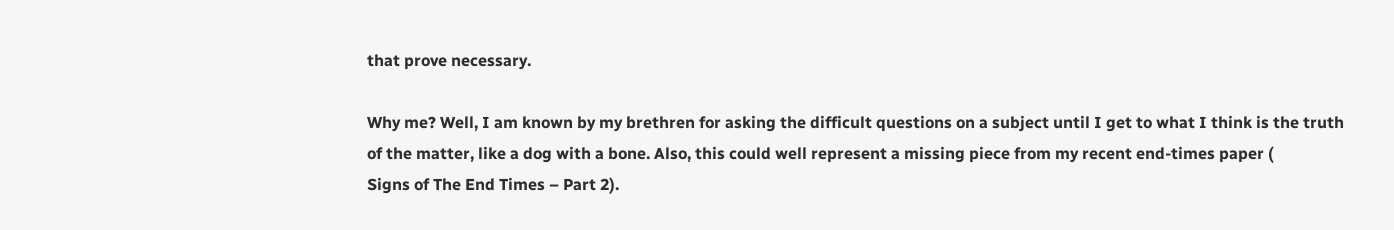that prove necessary.

Why me? Well, I am known by my brethren for asking the difficult questions on a subject until I get to what I think is the truth of the matter, like a dog with a bone. Also, this could well represent a missing piece from my recent end-times paper (
Signs of The End Times – Part 2).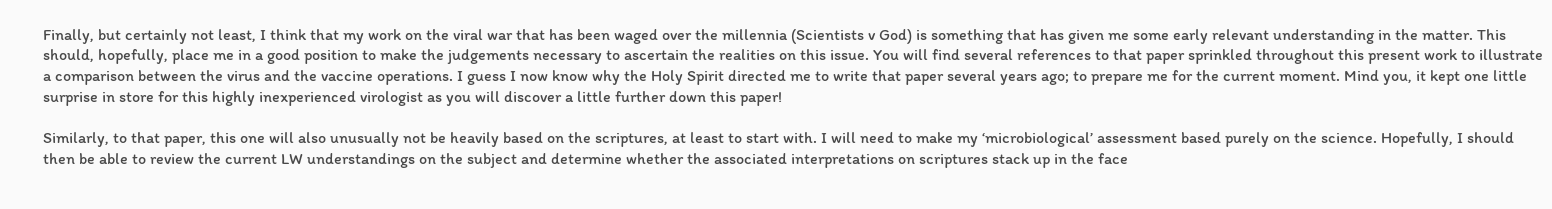Finally, but certainly not least, I think that my work on the viral war that has been waged over the millennia (Scientists v God) is something that has given me some early relevant understanding in the matter. This should, hopefully, place me in a good position to make the judgements necessary to ascertain the realities on this issue. You will find several references to that paper sprinkled throughout this present work to illustrate a comparison between the virus and the vaccine operations. I guess I now know why the Holy Spirit directed me to write that paper several years ago; to prepare me for the current moment. Mind you, it kept one little surprise in store for this highly inexperienced virologist as you will discover a little further down this paper!

Similarly, to that paper, this one will also unusually not be heavily based on the scriptures, at least to start with. I will need to make my ‘microbiological’ assessment based purely on the science. Hopefully, I should then be able to review the current LW understandings on the subject and determine whether the associated interpretations on scriptures stack up in the face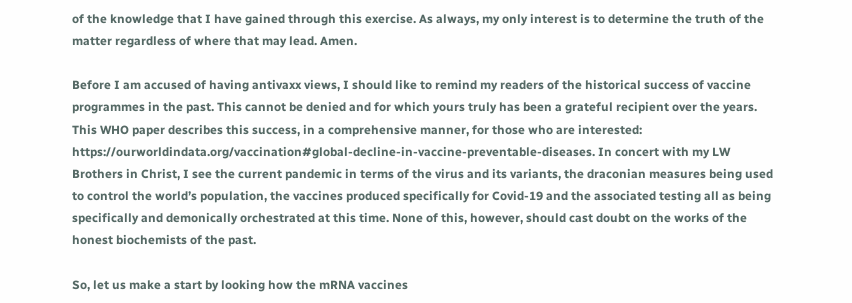of the knowledge that I have gained through this exercise. As always, my only interest is to determine the truth of the matter regardless of where that may lead. Amen.

Before I am accused of having antivaxx views, I should like to remind my readers of the historical success of vaccine programmes in the past. This cannot be denied and for which yours truly has been a grateful recipient over the years. This WHO paper describes this success, in a comprehensive manner, for those who are interested:
https://ourworldindata.org/vaccination#global-decline-in-vaccine-preventable-diseases. In concert with my LW Brothers in Christ, I see the current pandemic in terms of the virus and its variants, the draconian measures being used to control the world’s population, the vaccines produced specifically for Covid-19 and the associated testing all as being specifically and demonically orchestrated at this time. None of this, however, should cast doubt on the works of the honest biochemists of the past.

So, let us make a start by looking how the mRNA vaccines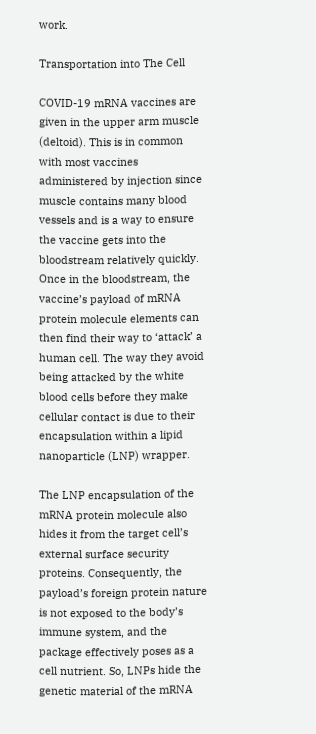work.

Transportation into The Cell

COVID-19 mRNA vaccines are given in the upper arm muscle (deltoid). This is in common with most vaccines administered by injection since muscle contains many blood vessels and is a way to ensure the vaccine gets into the bloodstream relatively quickly. Once in the bloodstream, the vaccine’s payload of mRNA protein molecule elements can then find their way to ‘attack’ a human cell. The way they avoid being attacked by the white blood cells before they make cellular contact is due to their encapsulation within a lipid nanoparticle (LNP) wrapper.

The LNP encapsulation of the mRNA protein molecule also hides it from the target cell’s external surface security proteins. Consequently, the payload’s foreign protein nature is not exposed to the body’s immune system, and the package effectively poses as a cell nutrient. So, LNPs hide the genetic material of the mRNA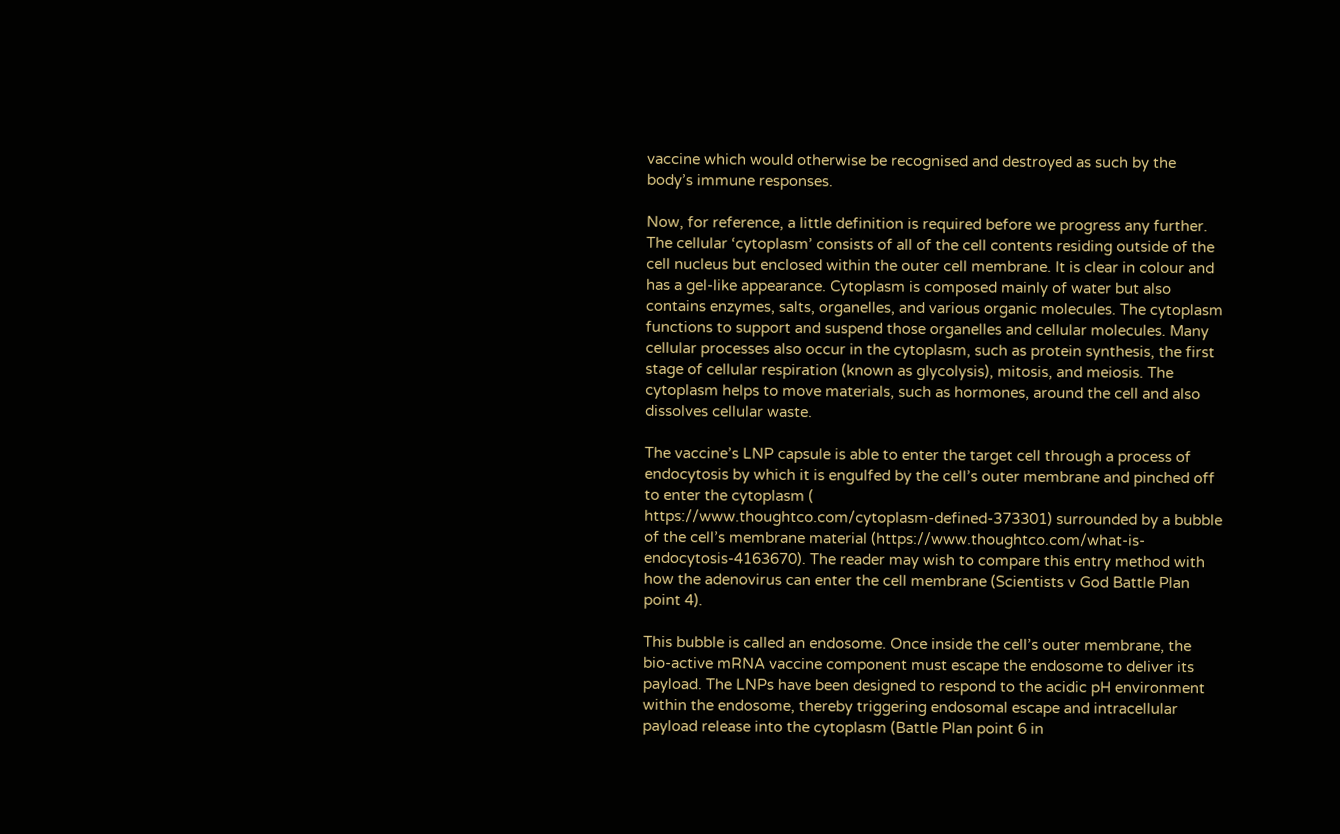vaccine which would otherwise be recognised and destroyed as such by the body’s immune responses.

Now, for reference, a little definition is required before we progress any further. The cellular ‘cytoplasm’ consists of all of the cell contents residing outside of the cell nucleus but enclosed within the outer cell membrane. It is clear in colour and has a gel-like appearance. Cytoplasm is composed mainly of water but also contains enzymes, salts, organelles, and various organic molecules. The cytoplasm functions to support and suspend those organelles and cellular molecules. Many cellular processes also occur in the cytoplasm, such as protein synthesis, the first stage of cellular respiration (known as glycolysis), mitosis, and meiosis. The cytoplasm helps to move materials, such as hormones, around the cell and also dissolves cellular waste.

The vaccine’s LNP capsule is able to enter the target cell through a process of endocytosis by which it is engulfed by the cell’s outer membrane and pinched off to enter the cytoplasm (
https://www.thoughtco.com/cytoplasm-defined-373301) surrounded by a bubble of the cell’s membrane material (https://www.thoughtco.com/what-is-endocytosis-4163670). The reader may wish to compare this entry method with how the adenovirus can enter the cell membrane (Scientists v God Battle Plan point 4).

This bubble is called an endosome. Once inside the cell’s outer membrane, the bio-active mRNA vaccine component must escape the endosome to deliver its payload. The LNPs have been designed to respond to the acidic pH environment within the endosome, thereby triggering endosomal escape and intracellular payload release into the cytoplasm (Battle Plan point 6 in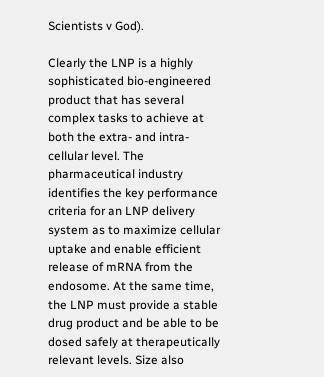Scientists v God).

Clearly the LNP is a highly sophisticated bio-engineered product that has several complex tasks to achieve at both the extra- and intra-cellular level. The pharmaceutical industry identifies the key performance criteria for an LNP delivery system as to maximize cellular uptake and enable efficient release of mRNA from the endosome. At the same time, the LNP must provide a stable drug product and be able to be dosed safely at therapeutically relevant levels. Size also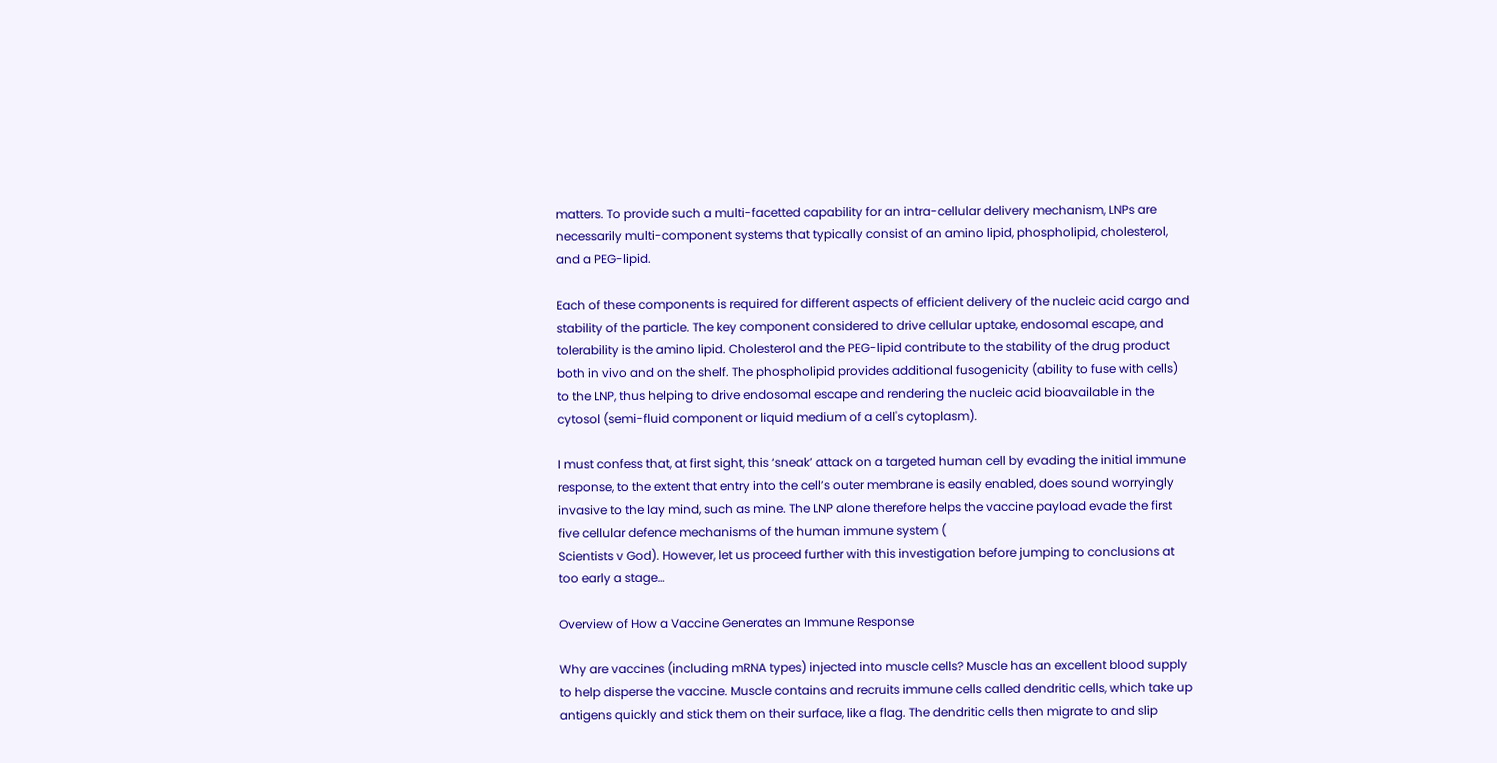matters. To provide such a multi-facetted capability for an intra-cellular delivery mechanism, LNPs are necessarily multi-component systems that typically consist of an amino lipid, phospholipid, cholesterol, and a PEG-lipid.

Each of these components is required for different aspects of efficient delivery of the nucleic acid cargo and stability of the particle. The key component considered to drive cellular uptake, endosomal escape, and tolerability is the amino lipid. Cholesterol and the PEG-lipid contribute to the stability of the drug product both in vivo and on the shelf. The phospholipid provides additional fusogenicity (ability to fuse with cells) to the LNP, thus helping to drive endosomal escape and rendering the nucleic acid bioavailable in the cytosol (semi-fluid component or liquid medium of a cell's cytoplasm).

I must confess that, at first sight, this ‘sneak’ attack on a targeted human cell by evading the initial immune response, to the extent that entry into the cell’s outer membrane is easily enabled, does sound worryingly invasive to the lay mind, such as mine. The LNP alone therefore helps the vaccine payload evade the first five cellular defence mechanisms of the human immune system (
Scientists v God). However, let us proceed further with this investigation before jumping to conclusions at too early a stage…

Overview of How a Vaccine Generates an Immune Response

Why are vaccines (including mRNA types) injected into muscle cells? Muscle has an excellent blood supply to help disperse the vaccine. Muscle contains and recruits immune cells called dendritic cells, which take up antigens quickly and stick them on their surface, like a flag. The dendritic cells then migrate to and slip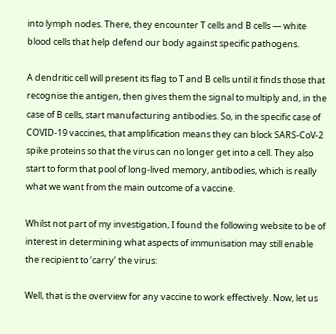into lymph nodes. There, they encounter T cells and B cells — white blood cells that help defend our body against specific pathogens.

A dendritic cell will present its flag to T and B cells until it finds those that recognise the antigen, then gives them the signal to multiply and, in the case of B cells, start manufacturing antibodies. So, in the specific case of COVID-19 vaccines, that amplification means they can block SARS-CoV-2 spike proteins so that the virus can no longer get into a cell. They also start to form that pool of long-lived memory, antibodies, which is really what we want from the main outcome of a vaccine.

Whilst not part of my investigation, I found the following website to be of interest in determining what aspects of immunisation may still enable the recipient to ‘carry’ the virus:

Well, that is the overview for any vaccine to work effectively. Now, let us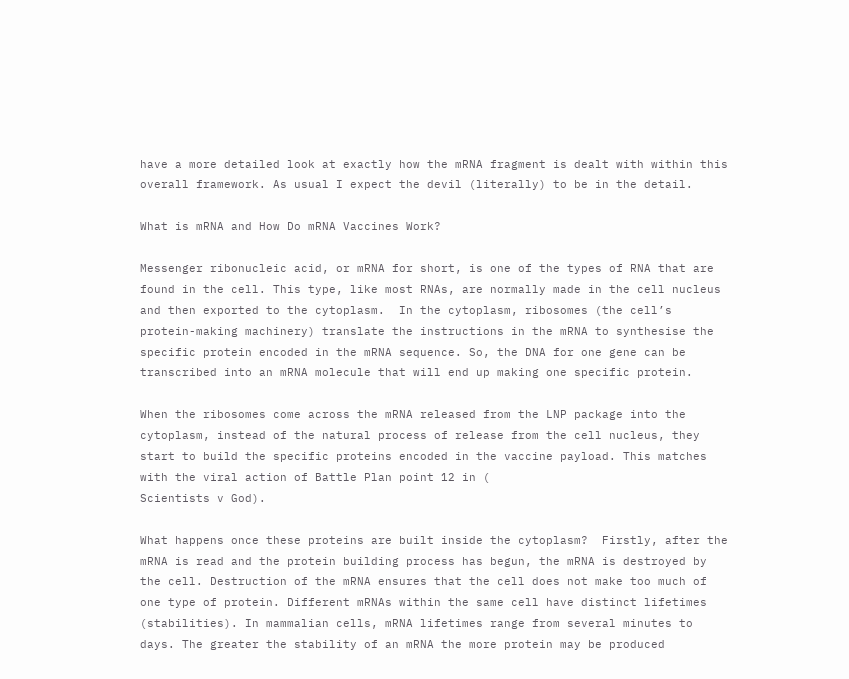have a more detailed look at exactly how the mRNA fragment is dealt with within this overall framework. As usual I expect the devil (literally) to be in the detail.

What is mRNA and How Do mRNA Vaccines Work?

Messenger ribonucleic acid, or mRNA for short, is one of the types of RNA that are found in the cell. This type, like most RNAs, are normally made in the cell nucleus and then exported to the cytoplasm.  In the cytoplasm, ribosomes (the cell’s protein-making machinery) translate the instructions in the mRNA to synthesise the specific protein encoded in the mRNA sequence. So, the DNA for one gene can be transcribed into an mRNA molecule that will end up making one specific protein.

When the ribosomes come across the mRNA released from the LNP package into the cytoplasm, instead of the natural process of release from the cell nucleus, they start to build the specific proteins encoded in the vaccine payload. This matches with the viral action of Battle Plan point 12 in (
Scientists v God).

What happens once these proteins are built inside the cytoplasm?  Firstly, after the mRNA is read and the protein building process has begun, the mRNA is destroyed by the cell. Destruction of the mRNA ensures that the cell does not make too much of one type of protein. Different mRNAs within the same cell have distinct lifetimes (stabilities). In mammalian cells, mRNA lifetimes range from several minutes to days. The greater the stability of an mRNA the more protein may be produced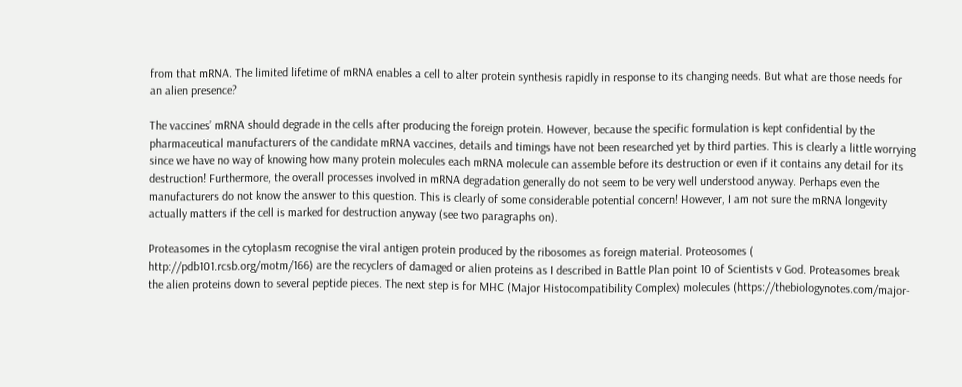from that mRNA. The limited lifetime of mRNA enables a cell to alter protein synthesis rapidly in response to its changing needs. But what are those needs for an alien presence?

The vaccines’ mRNA should degrade in the cells after producing the foreign protein. However, because the specific formulation is kept confidential by the pharmaceutical manufacturers of the candidate mRNA vaccines, details and timings have not been researched yet by third parties. This is clearly a little worrying since we have no way of knowing how many protein molecules each mRNA molecule can assemble before its destruction or even if it contains any detail for its destruction! Furthermore, the overall processes involved in mRNA degradation generally do not seem to be very well understood anyway. Perhaps even the manufacturers do not know the answer to this question. This is clearly of some considerable potential concern! However, I am not sure the mRNA longevity actually matters if the cell is marked for destruction anyway (see two paragraphs on).

Proteasomes in the cytoplasm recognise the viral antigen protein produced by the ribosomes as foreign material. Proteosomes (
http://pdb101.rcsb.org/motm/166) are the recyclers of damaged or alien proteins as I described in Battle Plan point 10 of Scientists v God. Proteasomes break the alien proteins down to several peptide pieces. The next step is for MHC (Major Histocompatibility Complex) molecules (https://thebiologynotes.com/major-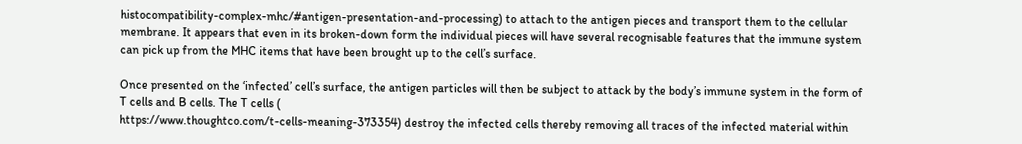histocompatibility-complex-mhc/#antigen-presentation-and-processing) to attach to the antigen pieces and transport them to the cellular membrane. It appears that even in its broken-down form the individual pieces will have several recognisable features that the immune system can pick up from the MHC items that have been brought up to the cell’s surface.

Once presented on the ‘infected’ cell’s surface, the antigen particles will then be subject to attack by the body’s immune system in the form of T cells and B cells. The T cells (
https://www.thoughtco.com/t-cells-meaning-373354) destroy the infected cells thereby removing all traces of the infected material within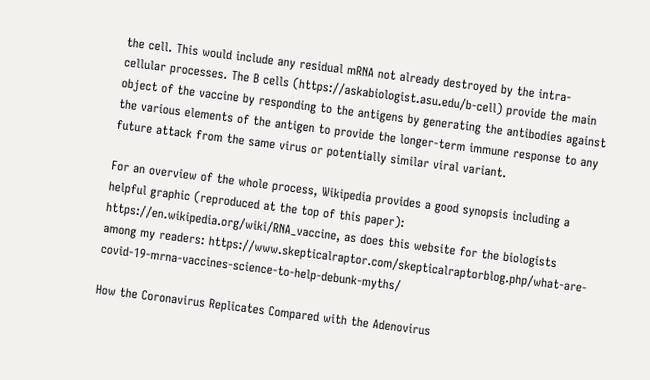the cell. This would include any residual mRNA not already destroyed by the intra-cellular processes. The B cells (https://askabiologist.asu.edu/b-cell) provide the main object of the vaccine by responding to the antigens by generating the antibodies against the various elements of the antigen to provide the longer-term immune response to any future attack from the same virus or potentially similar viral variant.

For an overview of the whole process, Wikipedia provides a good synopsis including a helpful graphic (reproduced at the top of this paper):
https://en.wikipedia.org/wiki/RNA_vaccine, as does this website for the biologists among my readers: https://www.skepticalraptor.com/skepticalraptorblog.php/what-are-covid-19-mrna-vaccines-science-to-help-debunk-myths/

How the Coronavirus Replicates Compared with the Adenovirus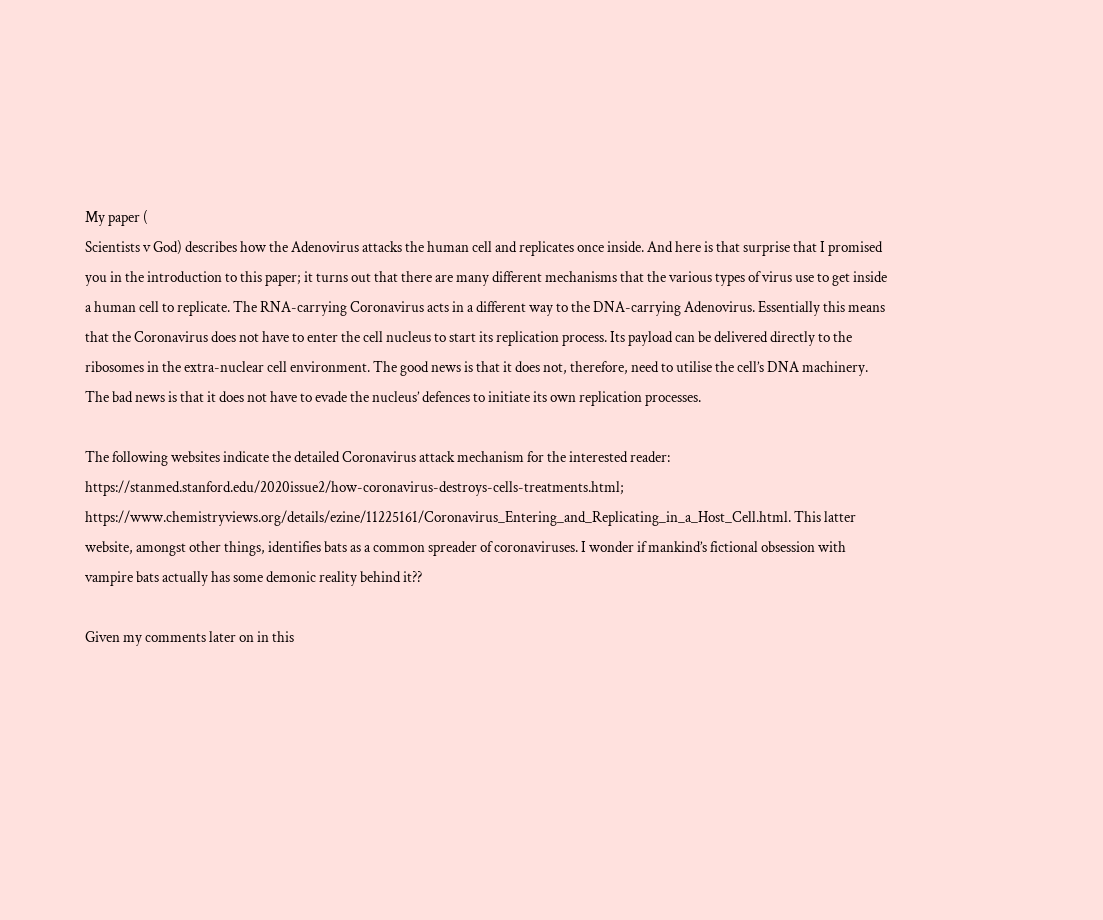My paper (
Scientists v God) describes how the Adenovirus attacks the human cell and replicates once inside. And here is that surprise that I promised you in the introduction to this paper; it turns out that there are many different mechanisms that the various types of virus use to get inside a human cell to replicate. The RNA-carrying Coronavirus acts in a different way to the DNA-carrying Adenovirus. Essentially this means that the Coronavirus does not have to enter the cell nucleus to start its replication process. Its payload can be delivered directly to the ribosomes in the extra-nuclear cell environment. The good news is that it does not, therefore, need to utilise the cell’s DNA machinery. The bad news is that it does not have to evade the nucleus’ defences to initiate its own replication processes.

The following websites indicate the detailed Coronavirus attack mechanism for the interested reader:
https://stanmed.stanford.edu/2020issue2/how-coronavirus-destroys-cells-treatments.html; https://www.chemistryviews.org/details/ezine/11225161/Coronavirus_Entering_and_Replicating_in_a_Host_Cell.html. This latter website, amongst other things, identifies bats as a common spreader of coronaviruses. I wonder if mankind’s fictional obsession with vampire bats actually has some demonic reality behind it??

Given my comments later on in this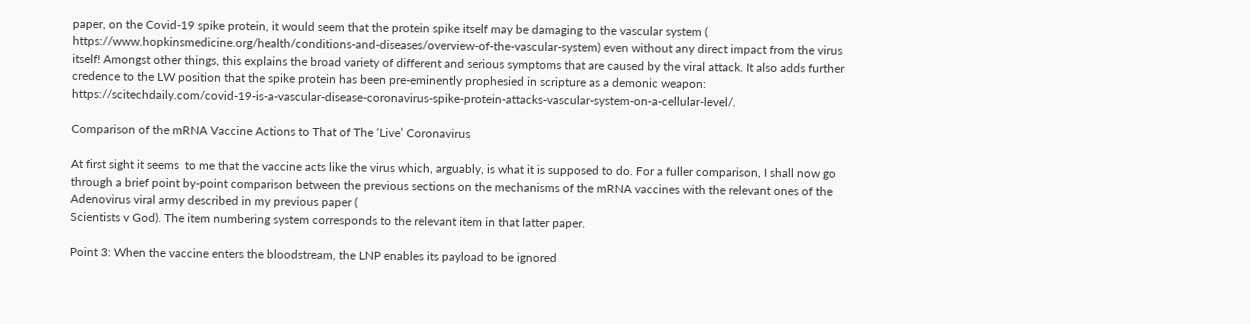paper, on the Covid-19 spike protein, it would seem that the protein spike itself may be damaging to the vascular system (
https://www.hopkinsmedicine.org/health/conditions-and-diseases/overview-of-the-vascular-system) even without any direct impact from the virus itself! Amongst other things, this explains the broad variety of different and serious symptoms that are caused by the viral attack. It also adds further credence to the LW position that the spike protein has been pre-eminently prophesied in scripture as a demonic weapon: https://scitechdaily.com/covid-19-is-a-vascular-disease-coronavirus-spike-protein-attacks-vascular-system-on-a-cellular-level/.

Comparison of the mRNA Vaccine Actions to That of The ‘Live’ Coronavirus

At first sight it seems  to me that the vaccine acts like the virus which, arguably, is what it is supposed to do. For a fuller comparison, I shall now go through a brief point by-point comparison between the previous sections on the mechanisms of the mRNA vaccines with the relevant ones of the Adenovirus viral army described in my previous paper (
Scientists v God). The item numbering system corresponds to the relevant item in that latter paper.

Point 3: When the vaccine enters the bloodstream, the LNP enables its payload to be ignored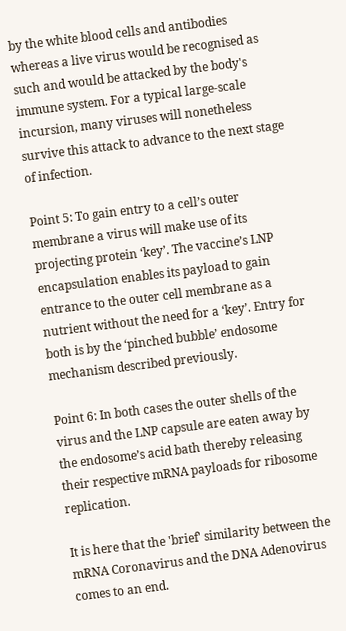by the white blood cells and antibodies whereas a live virus would be recognised as such and would be attacked by the body's immune system. For a typical large-scale incursion, many viruses will nonetheless survive this attack to advance to the next stage of infection.

Point 5: To gain entry to a cell’s outer membrane a virus will make use of its projecting protein ‘key’. The vaccine’s LNP encapsulation enables its payload to gain entrance to the outer cell membrane as a nutrient without the need for a ‘key’. Entry for both is by the ‘pinched bubble’ endosome mechanism described previously.

Point 6: In both cases the outer shells of the virus and the LNP capsule are eaten away by the endosome’s acid bath thereby releasing their respective mRNA payloads for ribosome replication.

It is here that the 'brief' similarity between the mRNA Coronavirus and the DNA Adenovirus comes to an end.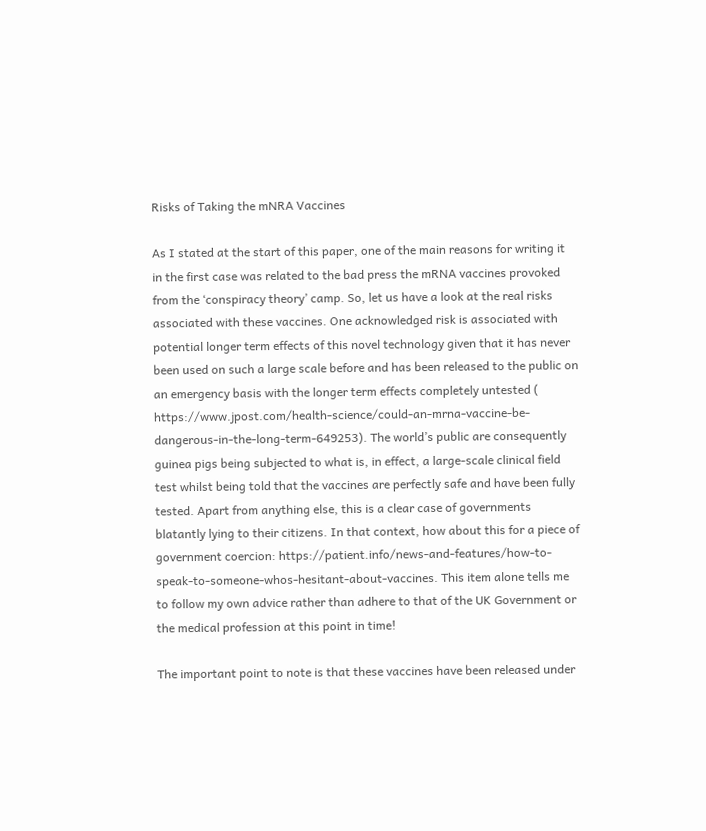Risks of Taking the mNRA Vaccines

As I stated at the start of this paper, one of the main reasons for writing it in the first case was related to the bad press the mRNA vaccines provoked from the ‘conspiracy theory’ camp. So, let us have a look at the real risks associated with these vaccines. One acknowledged risk is associated with potential longer term effects of this novel technology given that it has never been used on such a large scale before and has been released to the public on an emergency basis with the longer term effects completely untested (
https://www.jpost.com/health-science/could-an-mrna-vaccine-be-dangerous-in-the-long-term-649253). The world’s public are consequently guinea pigs being subjected to what is, in effect, a large-scale clinical field test whilst being told that the vaccines are perfectly safe and have been fully tested. Apart from anything else, this is a clear case of governments blatantly lying to their citizens. In that context, how about this for a piece of government coercion: https://patient.info/news-and-features/how-to-speak-to-someone-whos-hesitant-about-vaccines. This item alone tells me to follow my own advice rather than adhere to that of the UK Government or the medical profession at this point in time!

The important point to note is that these vaccines have been released under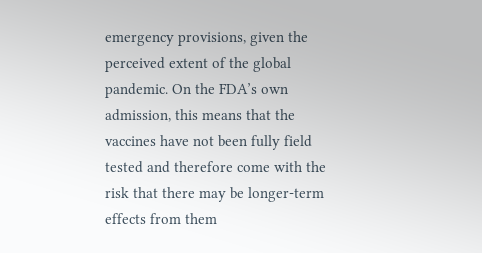emergency provisions, given the perceived extent of the global pandemic. On the FDA’s own admission, this means that the vaccines have not been fully field tested and therefore come with the risk that there may be longer-term effects from them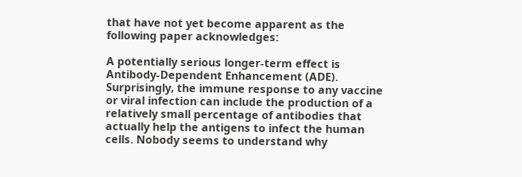that have not yet become apparent as the following paper acknowledges:

A potentially serious longer-term effect is Antibody-Dependent Enhancement (ADE). Surprisingly, the immune response to any vaccine or viral infection can include the production of a relatively small percentage of antibodies that actually help the antigens to infect the human cells. Nobody seems to understand why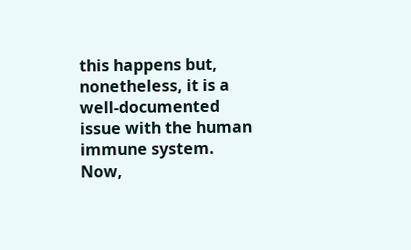this happens but, nonetheless, it is a well-documented issue with the human immune system. Now,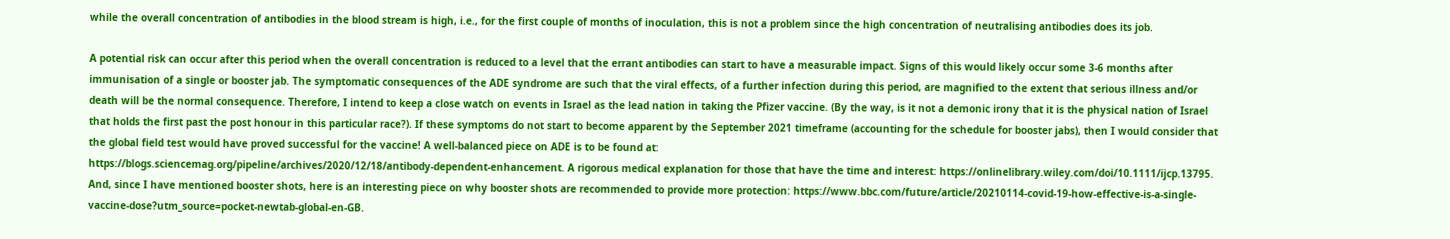while the overall concentration of antibodies in the blood stream is high, i.e., for the first couple of months of inoculation, this is not a problem since the high concentration of neutralising antibodies does its job.

A potential risk can occur after this period when the overall concentration is reduced to a level that the errant antibodies can start to have a measurable impact. Signs of this would likely occur some 3-6 months after immunisation of a single or booster jab. The symptomatic consequences of the ADE syndrome are such that the viral effects, of a further infection during this period, are magnified to the extent that serious illness and/or death will be the normal consequence. Therefore, I intend to keep a close watch on events in Israel as the lead nation in taking the Pfizer vaccine. (By the way, is it not a demonic irony that it is the physical nation of Israel that holds the first past the post honour in this particular race?). If these symptoms do not start to become apparent by the September 2021 timeframe (accounting for the schedule for booster jabs), then I would consider that the global field test would have proved successful for the vaccine! A well-balanced piece on ADE is to be found at:
https://blogs.sciencemag.org/pipeline/archives/2020/12/18/antibody-dependent-enhancement. A rigorous medical explanation for those that have the time and interest: https://onlinelibrary.wiley.com/doi/10.1111/ijcp.13795. And, since I have mentioned booster shots, here is an interesting piece on why booster shots are recommended to provide more protection: https://www.bbc.com/future/article/20210114-covid-19-how-effective-is-a-single-vaccine-dose?utm_source=pocket-newtab-global-en-GB.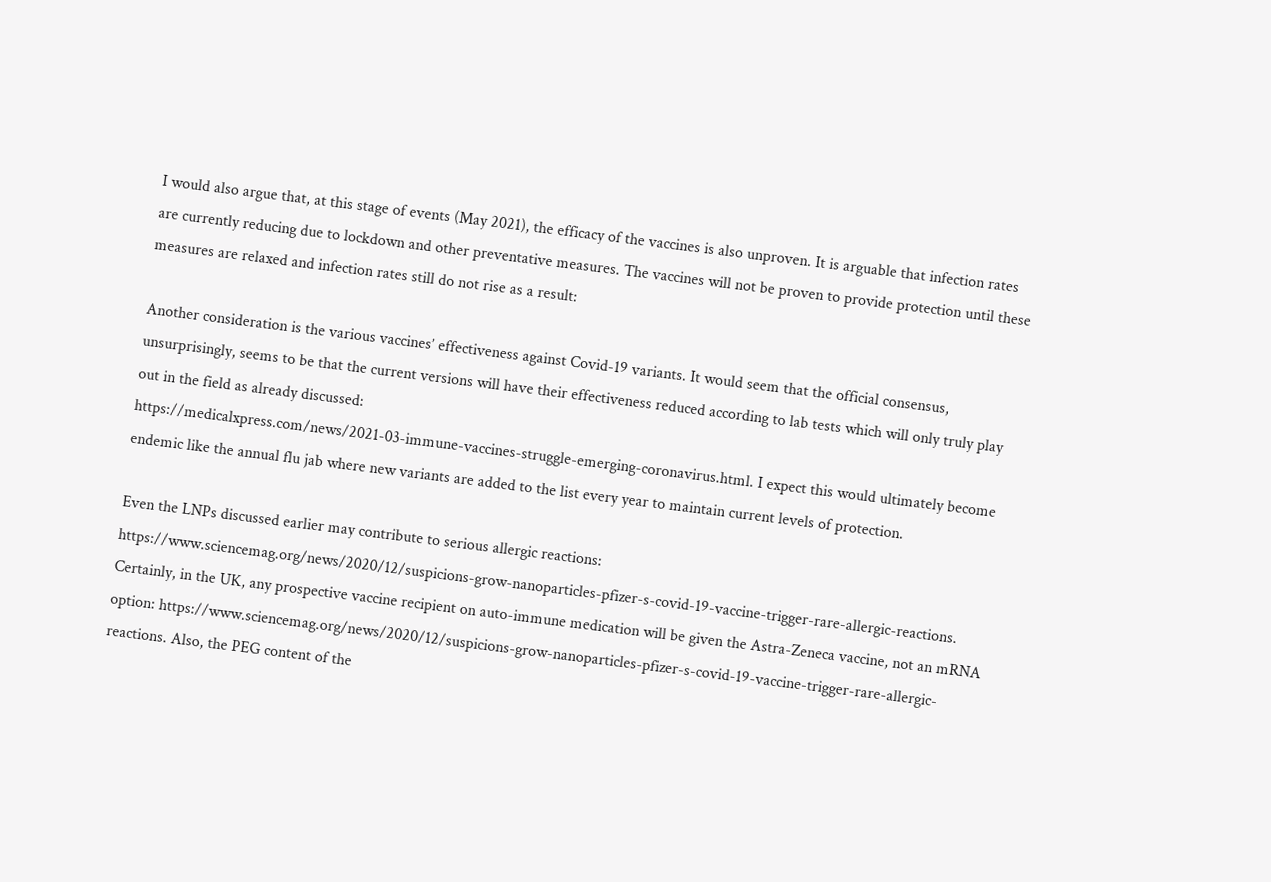I would also argue that, at this stage of events (May 2021), the efficacy of the vaccines is also unproven. It is arguable that infection rates are currently reducing due to lockdown and other preventative measures. The vaccines will not be proven to provide protection until these measures are relaxed and infection rates still do not rise as a result:

Another consideration is the various vaccines’ effectiveness against Covid-19 variants. It would seem that the official consensus, unsurprisingly, seems to be that the current versions will have their effectiveness reduced according to lab tests which will only truly play out in the field as already discussed:
https://medicalxpress.com/news/2021-03-immune-vaccines-struggle-emerging-coronavirus.html. I expect this would ultimately become endemic like the annual flu jab where new variants are added to the list every year to maintain current levels of protection.

Even the LNPs discussed earlier may contribute to serious allergic reactions:
https://www.sciencemag.org/news/2020/12/suspicions-grow-nanoparticles-pfizer-s-covid-19-vaccine-trigger-rare-allergic-reactions. Certainly, in the UK, any prospective vaccine recipient on auto-immune medication will be given the Astra-Zeneca vaccine, not an mRNA option: https://www.sciencemag.org/news/2020/12/suspicions-grow-nanoparticles-pfizer-s-covid-19-vaccine-trigger-rare-allergic-reactions. Also, the PEG content of the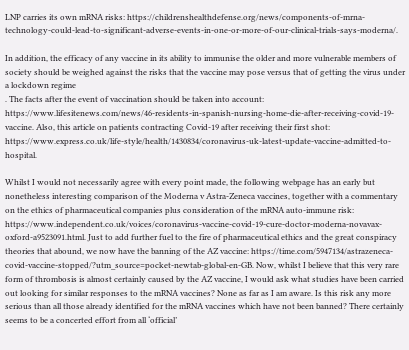LNP carries its own mRNA risks: https://childrenshealthdefense.org/news/components-of-mrna-technology-could-lead-to-significant-adverse-events-in-one-or-more-of-our-clinical-trials-says-moderna/.

In addition, the efficacy of any vaccine in its ability to immunise the older and more vulnerable members of society should be weighed against the risks that the vaccine may pose versus that of getting the virus under a lockdown regime
. The facts after the event of vaccination should be taken into account: https://www.lifesitenews.com/news/46-residents-in-spanish-nursing-home-die-after-receiving-covid-19-vaccine. Also, this article on patients contracting Covid-19 after receiving their first shot: https://www.express.co.uk/life-style/health/1430834/coronavirus-uk-latest-update-vaccine-admitted-to-hospital.

Whilst I would not necessarily agree with every point made, the following webpage has an early but nonetheless interesting comparison of the Moderna v Astra-Zeneca vaccines, together with a commentary on the ethics of pharmaceutical companies plus consideration of the mRNA auto-immune risk: https://www.independent.co.uk/voices/coronavirus-vaccine-covid-19-cure-doctor-moderna-novavax-oxford-a9523091.html. Just to add further fuel to the fire of pharmaceutical ethics and the great conspiracy theories that abound, we now have the banning of the AZ vaccine: https://time.com/5947134/astrazeneca-covid-vaccine-stopped/?utm_source=pocket-newtab-global-en-GB. Now, whilst I believe that this very rare form of thrombosis is almost certainly caused by the AZ vaccine, I would ask what studies have been carried out looking for similar responses to the mRNA vaccines? None as far as I am aware. Is this risk any more serious than all those already identified for the mRNA vaccines which have not been banned? There certainly seems to be a concerted effort from all ‘official’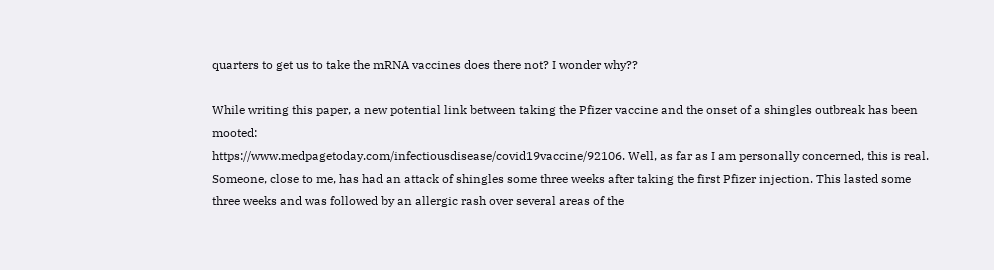quarters to get us to take the mRNA vaccines does there not? I wonder why??

While writing this paper, a new potential link between taking the Pfizer vaccine and the onset of a shingles outbreak has been mooted:
https://www.medpagetoday.com/infectiousdisease/covid19vaccine/92106. Well, as far as I am personally concerned, this is real. Someone, close to me, has had an attack of shingles some three weeks after taking the first Pfizer injection. This lasted some three weeks and was followed by an allergic rash over several areas of the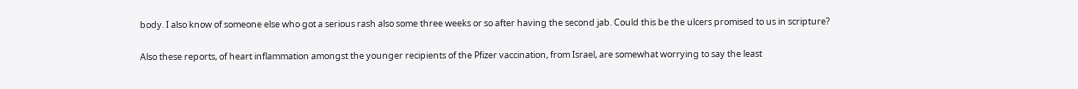body. I also know of someone else who got a serious rash also some three weeks or so after having the second jab. Could this be the ulcers promised to us in scripture?

Also these reports, of heart inflammation amongst the younger recipients of the Pfizer vaccination, from Israel, are somewhat worrying to say the least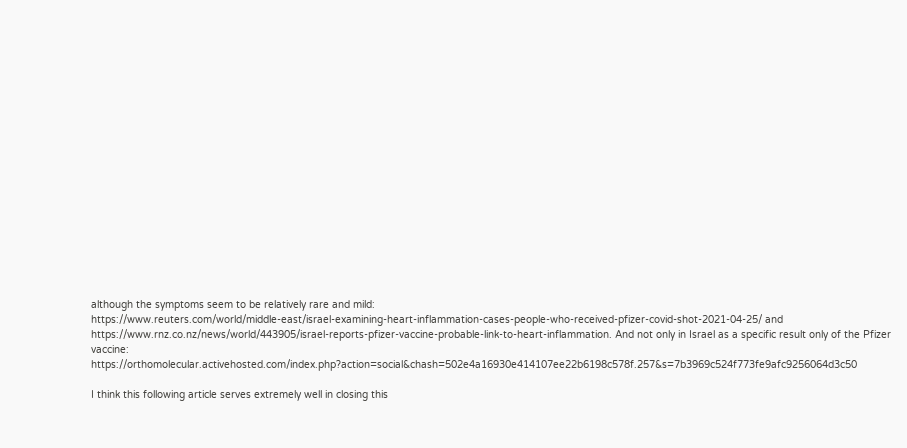although the symptoms seem to be relatively rare and mild:
https://www.reuters.com/world/middle-east/israel-examining-heart-inflammation-cases-people-who-received-pfizer-covid-shot-2021-04-25/ and https://www.rnz.co.nz/news/world/443905/israel-reports-pfizer-vaccine-probable-link-to-heart-inflammation. And not only in Israel as a specific result only of the Pfizer vaccine: https://orthomolecular.activehosted.com/index.php?action=social&chash=502e4a16930e414107ee22b6198c578f.257&s=7b3969c524f773fe9afc9256064d3c50

I think this following article serves extremely well in closing this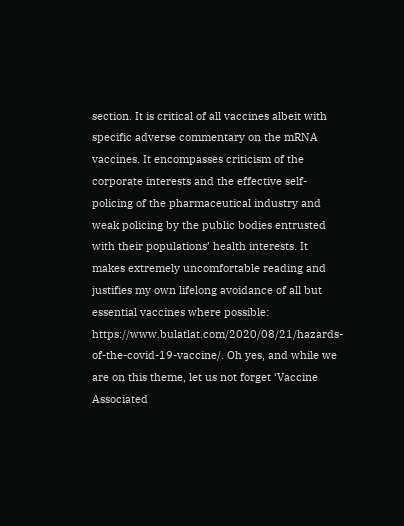section. It is critical of all vaccines albeit with specific adverse commentary on the mRNA vaccines. It encompasses criticism of the corporate interests and the effective self-policing of the pharmaceutical industry and weak policing by the public bodies entrusted with their populations’ health interests. It makes extremely uncomfortable reading and justifies my own lifelong avoidance of all but essential vaccines where possible: https://www.bulatlat.com/2020/08/21/hazards-of-the-covid-19-vaccine/. Oh yes, and while we are on this theme, let us not forget ‘Vaccine Associated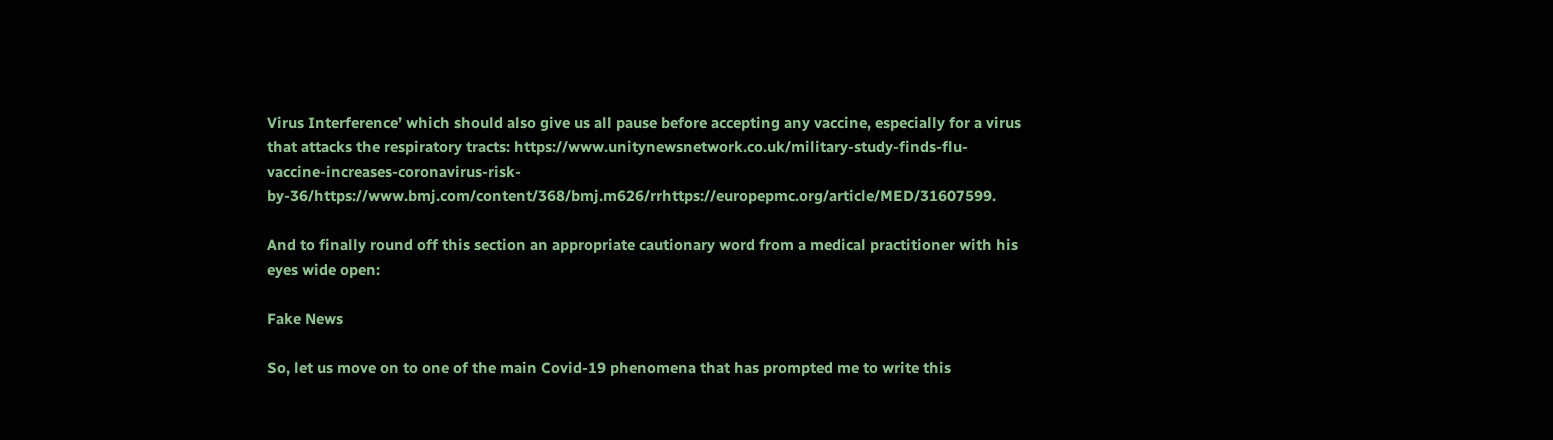Virus Interference’ which should also give us all pause before accepting any vaccine, especially for a virus that attacks the respiratory tracts: https://www.unitynewsnetwork.co.uk/military-study-finds-flu-vaccine-increases-coronavirus-risk-by-36/https://www.bmj.com/content/368/bmj.m626/rrhttps://europepmc.org/article/MED/31607599.

And to finally round off this section an appropriate cautionary word from a medical practitioner with his eyes wide open:

Fake News

So, let us move on to one of the main Covid-19 phenomena that has prompted me to write this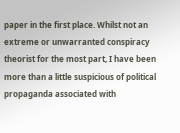paper in the first place. Whilst not an extreme or unwarranted conspiracy theorist for the most part, I have been more than a little suspicious of political propaganda associated with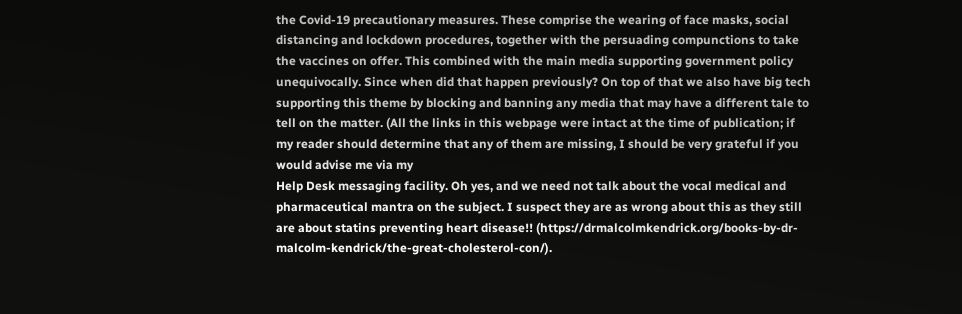the Covid-19 precautionary measures. These comprise the wearing of face masks, social distancing and lockdown procedures, together with the persuading compunctions to take the vaccines on offer. This combined with the main media supporting government policy unequivocally. Since when did that happen previously? On top of that we also have big tech supporting this theme by blocking and banning any media that may have a different tale to tell on the matter. (All the links in this webpage were intact at the time of publication; if my reader should determine that any of them are missing, I should be very grateful if you would advise me via my
Help Desk messaging facility. Oh yes, and we need not talk about the vocal medical and pharmaceutical mantra on the subject. I suspect they are as wrong about this as they still are about statins preventing heart disease!! (https://drmalcolmkendrick.org/books-by-dr-malcolm-kendrick/the-great-cholesterol-con/).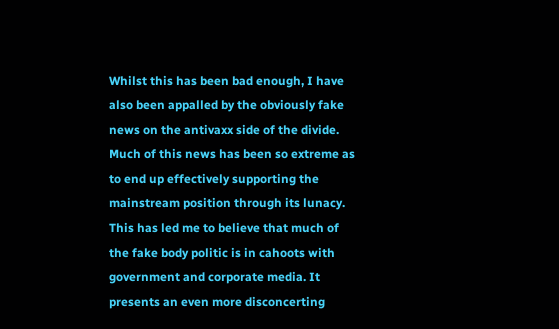Whilst this has been bad enough, I have also been appalled by the obviously fake news on the antivaxx side of the divide. Much of this news has been so extreme as to end up effectively supporting the mainstream position through its lunacy. This has led me to believe that much of the fake body politic is in cahoots with government and corporate media. It presents an even more disconcerting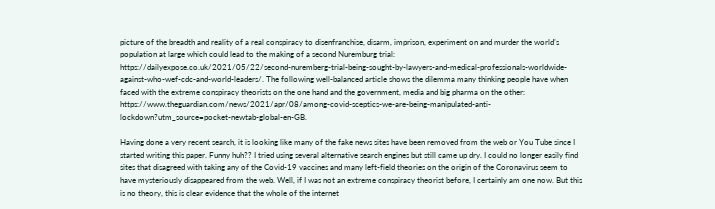picture of the breadth and reality of a real conspiracy to disenfranchise, disarm, imprison, experiment on and murder the world’s population at large which could lead to the making of a second Nuremburg trial:
https://dailyexpose.co.uk/2021/05/22/second-nuremberg-trial-being-sought-by-lawyers-and-medical-professionals-worldwide-against-who-wef-cdc-and-world-leaders/. The following well-balanced article shows the dilemma many thinking people have when faced with the extreme conspiracy theorists on the one hand and the government, media and big pharma on the other: https://www.theguardian.com/news/2021/apr/08/among-covid-sceptics-we-are-being-manipulated-anti-lockdown?utm_source=pocket-newtab-global-en-GB.

Having done a very recent search, it is looking like many of the fake news sites have been removed from the web or You Tube since I started writing this paper. Funny huh?? I tried using several alternative search engines but still came up dry. I could no longer easily find sites that disagreed with taking any of the Covid-19 vaccines and many left-field theories on the origin of the Coronavirus seem to have mysteriously disappeared from the web. Well, if I was not an extreme conspiracy theorist before, I certainly am one now. But this is no theory, this is clear evidence that the whole of the internet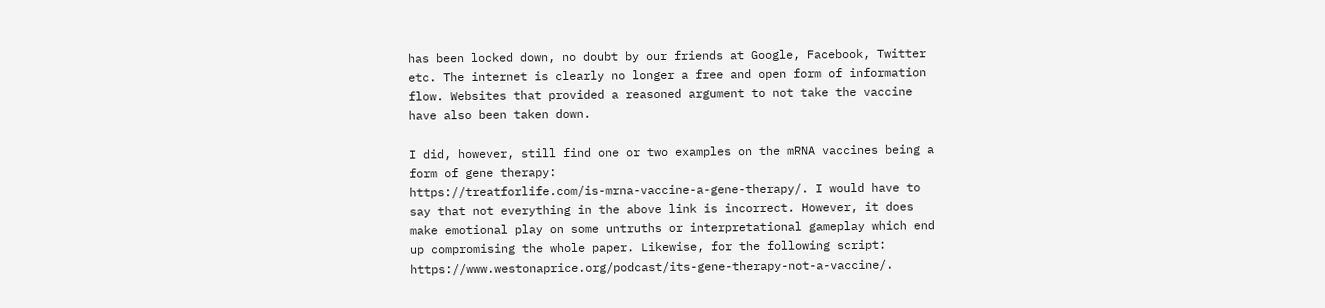has been locked down, no doubt by our friends at Google, Facebook, Twitter etc. The internet is clearly no longer a free and open form of information flow. Websites that provided a reasoned argument to not take the vaccine have also been taken down.

I did, however, still find one or two examples on the mRNA vaccines being a form of gene therapy:
https://treatforlife.com/is-mrna-vaccine-a-gene-therapy/. I would have to say that not everything in the above link is incorrect. However, it does make emotional play on some untruths or interpretational gameplay which end up compromising the whole paper. Likewise, for the following script: https://www.westonaprice.org/podcast/its-gene-therapy-not-a-vaccine/.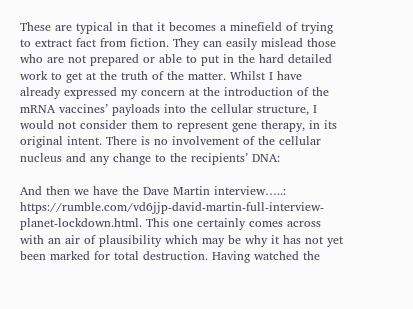These are typical in that it becomes a minefield of trying to extract fact from fiction. They can easily mislead those who are not prepared or able to put in the hard detailed work to get at the truth of the matter. Whilst I have already expressed my concern at the introduction of the mRNA vaccines’ payloads into the cellular structure, I would not consider them to represent gene therapy, in its original intent. There is no involvement of the cellular nucleus and any change to the recipients’ DNA:

And then we have the Dave Martin interview…..:
https://rumble.com/vd6jjp-david-martin-full-interview-planet-lockdown.html. This one certainly comes across with an air of plausibility which may be why it has not yet been marked for total destruction. Having watched the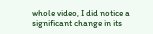whole video, I did notice a significant change in its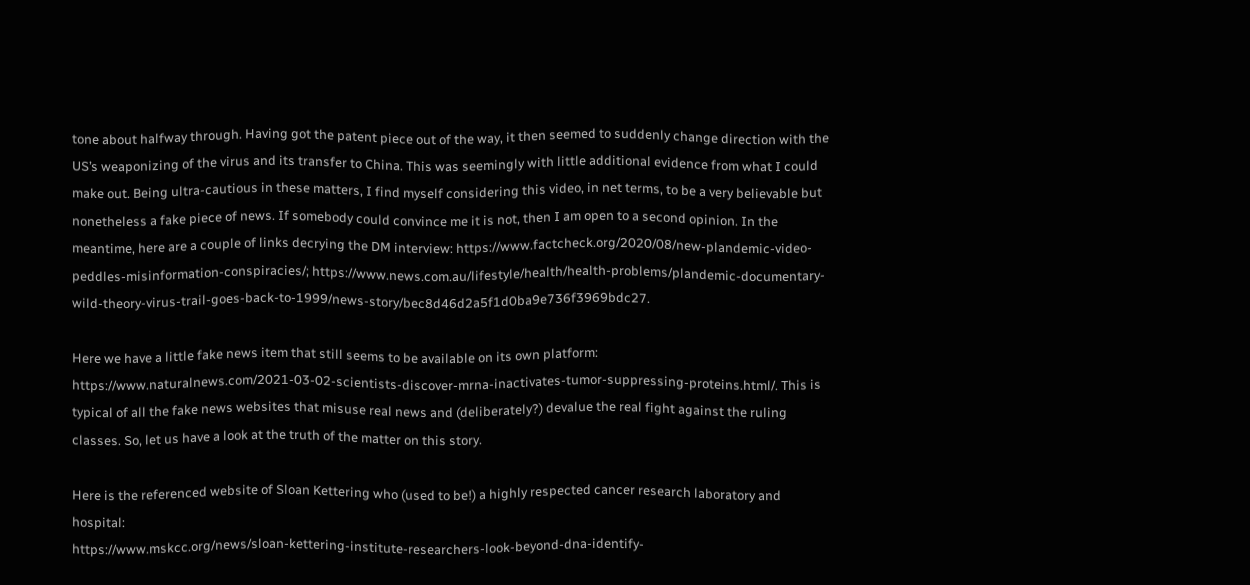tone about halfway through. Having got the patent piece out of the way, it then seemed to suddenly change direction with the US’s weaponizing of the virus and its transfer to China. This was seemingly with little additional evidence from what I could make out. Being ultra-cautious in these matters, I find myself considering this video, in net terms, to be a very believable but nonetheless a fake piece of news. If somebody could convince me it is not, then I am open to a second opinion. In the meantime, here are a couple of links decrying the DM interview: https://www.factcheck.org/2020/08/new-plandemic-video-peddles-misinformation-conspiracies/; https://www.news.com.au/lifestyle/health/health-problems/plandemic-documentary-wild-theory-virus-trail-goes-back-to-1999/news-story/bec8d46d2a5f1d0ba9e736f3969bdc27.

Here we have a little fake news item that still seems to be available on its own platform:
https://www.naturalnews.com/2021-03-02-scientists-discover-mrna-inactivates-tumor-suppressing-proteins.html/. This is typical of all the fake news websites that misuse real news and (deliberately?) devalue the real fight against the ruling classes. So, let us have a look at the truth of the matter on this story.

Here is the referenced website of Sloan Kettering who (used to be!) a highly respected cancer research laboratory and hospital:
https://www.mskcc.org/news/sloan-kettering-institute-researchers-look-beyond-dna-identify-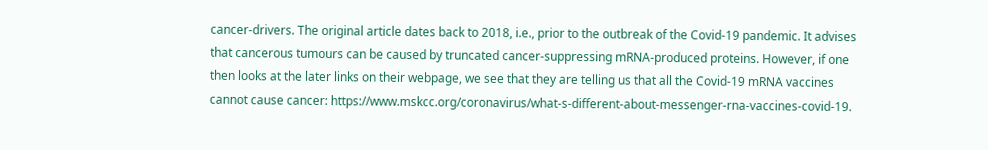cancer-drivers. The original article dates back to 2018, i.e., prior to the outbreak of the Covid-19 pandemic. It advises that cancerous tumours can be caused by truncated cancer-suppressing mRNA-produced proteins. However, if one then looks at the later links on their webpage, we see that they are telling us that all the Covid-19 mRNA vaccines cannot cause cancer: https://www.mskcc.org/coronavirus/what-s-different-about-messenger-rna-vaccines-covid-19.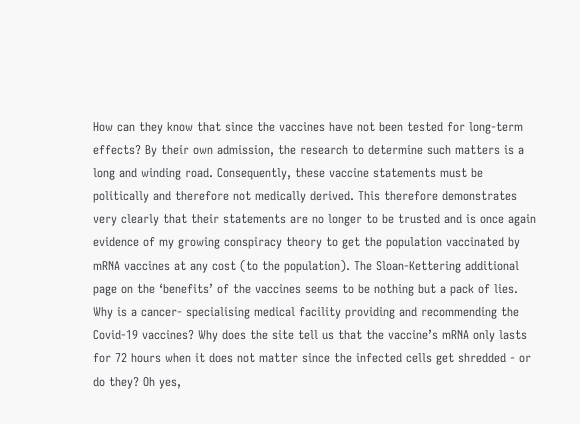How can they know that since the vaccines have not been tested for long-term effects? By their own admission, the research to determine such matters is a long and winding road. Consequently, these vaccine statements must be politically and therefore not medically derived. This therefore demonstrates very clearly that their statements are no longer to be trusted and is once again evidence of my growing conspiracy theory to get the population vaccinated by mRNA vaccines at any cost (to the population). The Sloan-Kettering additional page on the ‘benefits’ of the vaccines seems to be nothing but a pack of lies. Why is a cancer- specialising medical facility providing and recommending the Covid-19 vaccines? Why does the site tell us that the vaccine’s mRNA only lasts for 72 hours when it does not matter since the infected cells get shredded - or do they? Oh yes,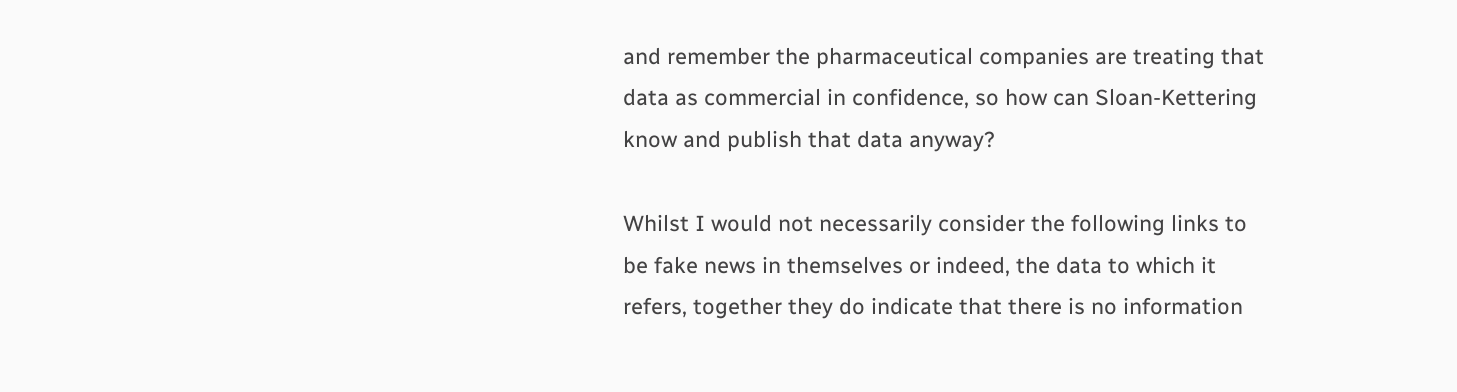and remember the pharmaceutical companies are treating that data as commercial in confidence, so how can Sloan-Kettering know and publish that data anyway?

Whilst I would not necessarily consider the following links to be fake news in themselves or indeed, the data to which it refers, together they do indicate that there is no information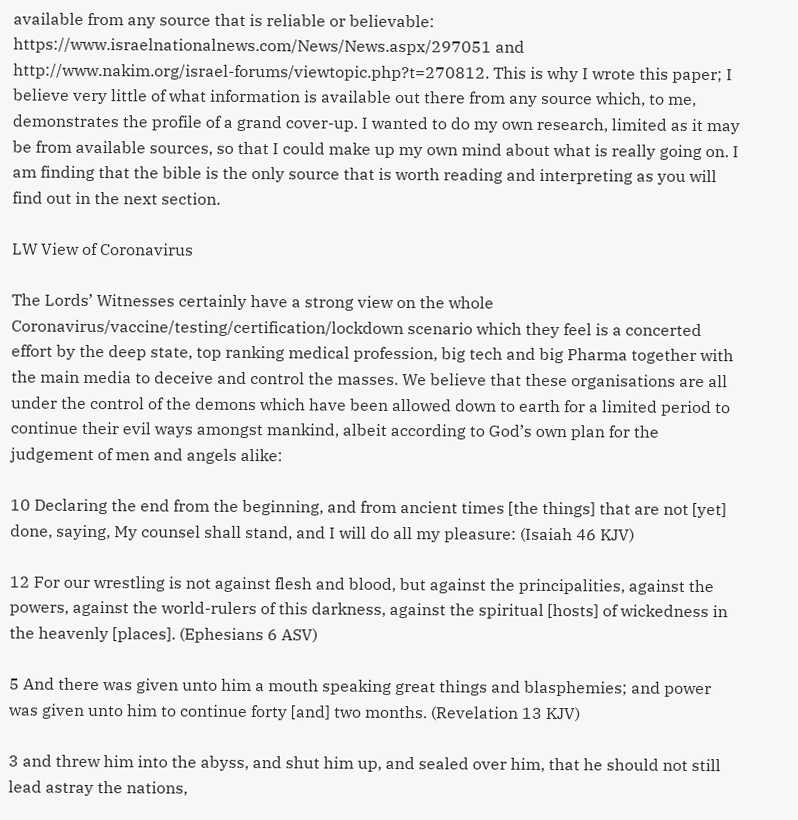available from any source that is reliable or believable:
https://www.israelnationalnews.com/News/News.aspx/297051 and http://www.nakim.org/israel-forums/viewtopic.php?t=270812. This is why I wrote this paper; I believe very little of what information is available out there from any source which, to me, demonstrates the profile of a grand cover-up. I wanted to do my own research, limited as it may be from available sources, so that I could make up my own mind about what is really going on. I am finding that the bible is the only source that is worth reading and interpreting as you will find out in the next section.

LW View of Coronavirus

The Lords’ Witnesses certainly have a strong view on the whole Coronavirus/vaccine/testing/certification/lockdown scenario which they feel is a concerted effort by the deep state, top ranking medical profession, big tech and big Pharma together with the main media to deceive and control the masses. We believe that these organisations are all under the control of the demons which have been allowed down to earth for a limited period to continue their evil ways amongst mankind, albeit according to God’s own plan for the judgement of men and angels alike:

10 Declaring the end from the beginning, and from ancient times [the things] that are not [yet] done, saying, My counsel shall stand, and I will do all my pleasure: (Isaiah 46 KJV)

12 For our wrestling is not against flesh and blood, but against the principalities, against the powers, against the world-rulers of this darkness, against the spiritual [hosts] of wickedness in the heavenly [places]. (Ephesians 6 ASV)

5 And there was given unto him a mouth speaking great things and blasphemies; and power was given unto him to continue forty [and] two months. (Revelation 13 KJV)

3 and threw him into the abyss, and shut him up, and sealed over him, that he should not still lead astray the nations,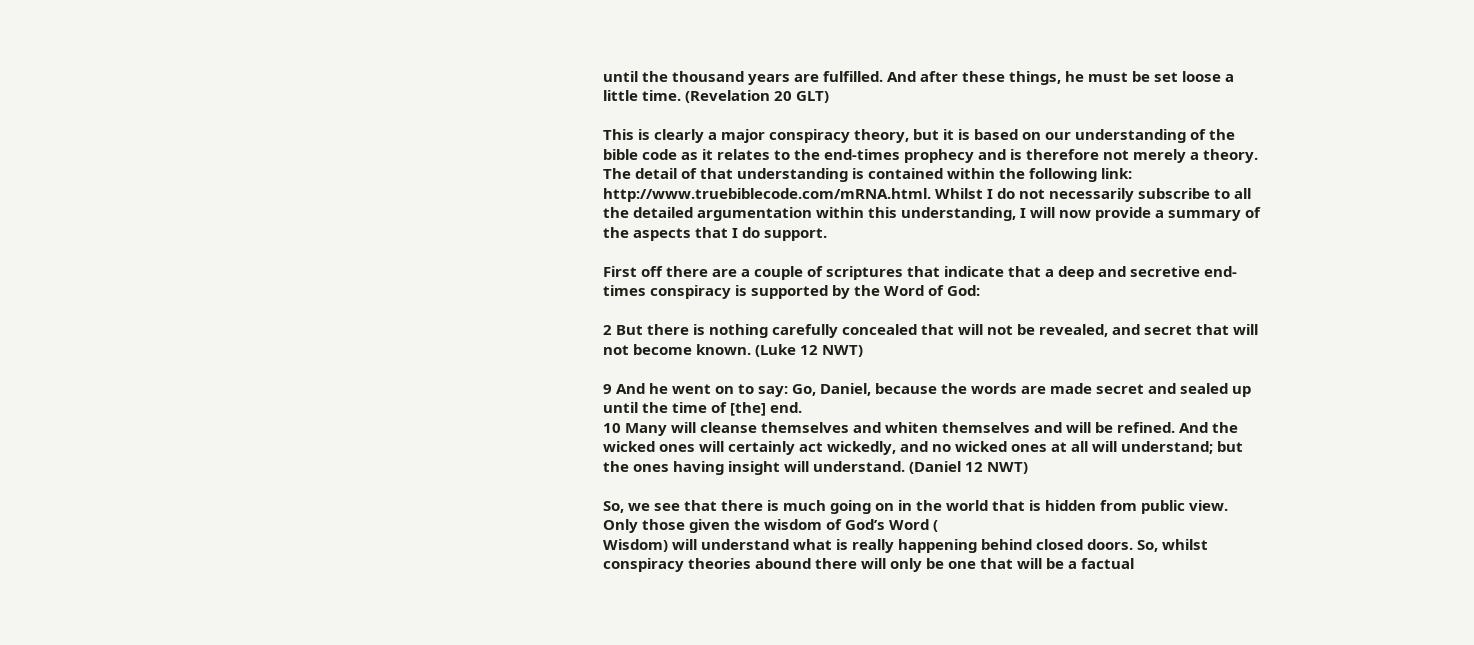until the thousand years are fulfilled. And after these things, he must be set loose a little time. (Revelation 20 GLT)

This is clearly a major conspiracy theory, but it is based on our understanding of the bible code as it relates to the end-times prophecy and is therefore not merely a theory. The detail of that understanding is contained within the following link:
http://www.truebiblecode.com/mRNA.html. Whilst I do not necessarily subscribe to all the detailed argumentation within this understanding, I will now provide a summary of the aspects that I do support.

First off there are a couple of scriptures that indicate that a deep and secretive end-times conspiracy is supported by the Word of God:

2 But there is nothing carefully concealed that will not be revealed, and secret that will not become known. (Luke 12 NWT)

9 And he went on to say: Go, Daniel, because the words are made secret and sealed up until the time of [the] end.
10 Many will cleanse themselves and whiten themselves and will be refined. And the wicked ones will certainly act wickedly, and no wicked ones at all will understand; but the ones having insight will understand. (Daniel 12 NWT)

So, we see that there is much going on in the world that is hidden from public view. Only those given the wisdom of God’s Word (
Wisdom) will understand what is really happening behind closed doors. So, whilst conspiracy theories abound there will only be one that will be a factual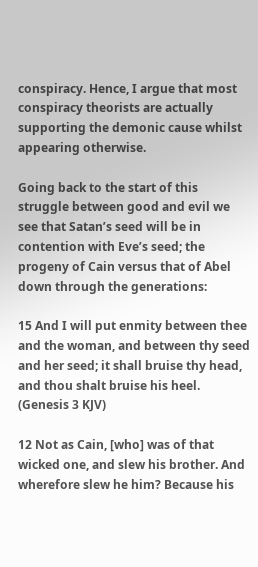conspiracy. Hence, I argue that most conspiracy theorists are actually supporting the demonic cause whilst appearing otherwise.

Going back to the start of this struggle between good and evil we see that Satan’s seed will be in contention with Eve’s seed; the progeny of Cain versus that of Abel down through the generations:

15 And I will put enmity between thee and the woman, and between thy seed and her seed; it shall bruise thy head, and thou shalt bruise his heel. (Genesis 3 KJV)

12 Not as Cain, [who] was of that wicked one, and slew his brother. And wherefore slew he him? Because his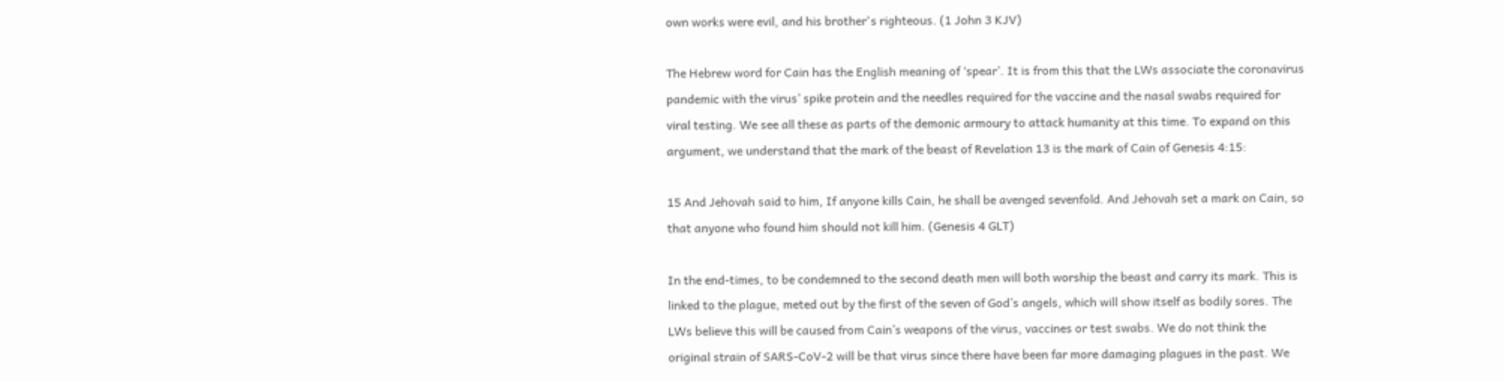own works were evil, and his brother's righteous. (1 John 3 KJV)

The Hebrew word for Cain has the English meaning of ‘spear’. It is from this that the LWs associate the coronavirus pandemic with the virus’ spike protein and the needles required for the vaccine and the nasal swabs required for viral testing. We see all these as parts of the demonic armoury to attack humanity at this time. To expand on this argument, we understand that the mark of the beast of Revelation 13 is the mark of Cain of Genesis 4:15:

15 And Jehovah said to him, If anyone kills Cain, he shall be avenged sevenfold. And Jehovah set a mark on Cain, so that anyone who found him should not kill him. (Genesis 4 GLT)

In the end-times, to be condemned to the second death men will both worship the beast and carry its mark. This is linked to the plague, meted out by the first of the seven of God’s angels, which will show itself as bodily sores. The LWs believe this will be caused from Cain’s weapons of the virus, vaccines or test swabs. We do not think the original strain of SARS-CoV-2 will be that virus since there have been far more damaging plagues in the past. We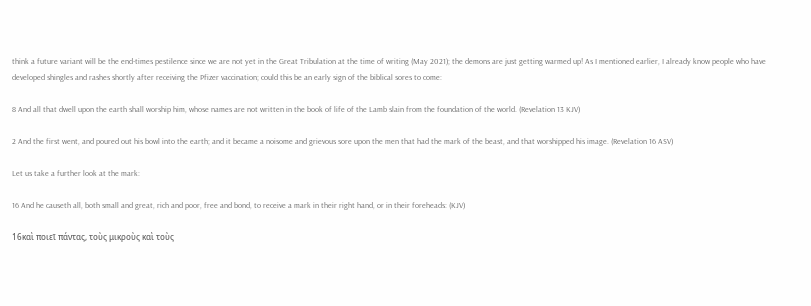think a future variant will be the end-times pestilence since we are not yet in the Great Tribulation at the time of writing (May 2021); the demons are just getting warmed up! As I mentioned earlier, I already know people who have developed shingles and rashes shortly after receiving the Pfizer vaccination; could this be an early sign of the biblical sores to come:

8 And all that dwell upon the earth shall worship him, whose names are not written in the book of life of the Lamb slain from the foundation of the world. (Revelation 13 KJV)

2 And the first went, and poured out his bowl into the earth; and it became a noisome and grievous sore upon the men that had the mark of the beast, and that worshipped his image. (Revelation 16 ASV)

Let us take a further look at the mark:

16 And he causeth all, both small and great, rich and poor, free and bond, to receive a mark in their right hand, or in their foreheads: (KJV)

16καὶ ποιεῖ πάντας, τοὺς μικροὺς καὶ τοὺς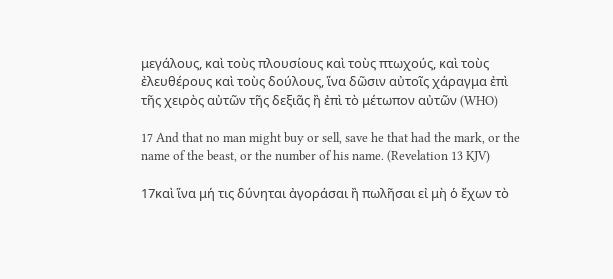μεγάλους, καὶ τοὺς πλουσίους καὶ τοὺς πτωχούς, καὶ τοὺς ἐλευθέρους καὶ τοὺς δούλους, ἵνα δῶσιν αὐτοῖς χάραγμα ἐπὶ τῆς χειρὸς αὐτῶν τῆς δεξιᾶς ἢ ἐπὶ τὸ μέτωπον αὐτῶν (WHO)

17 And that no man might buy or sell, save he that had the mark, or the name of the beast, or the number of his name. (Revelation 13 KJV)

17καὶ ἵνα μή τις δύνηται ἀγοράσαι ἢ πωλῆσαι εἰ μὴ ὁ ἔχων τὸ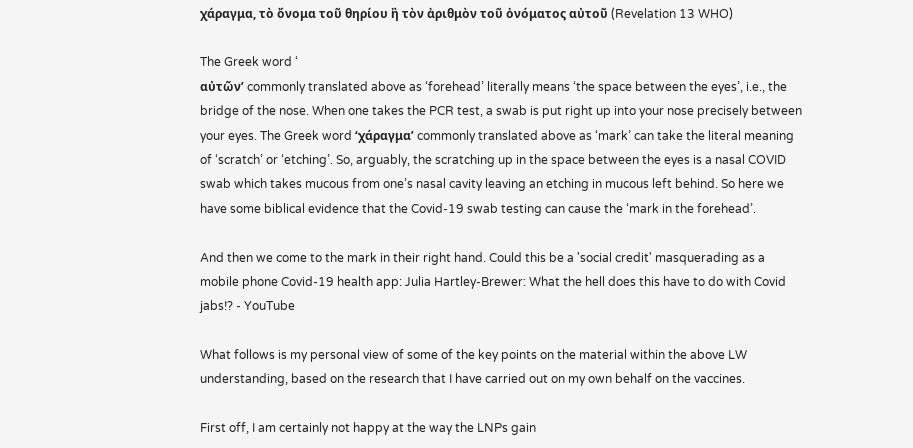χάραγμα, τὸ ὄνομα τοῦ θηρίου ἢ τὸν ἀριθμὸν τοῦ ὀνόματος αὐτοῦ (Revelation 13 WHO)

The Greek word ‘
αὐτῶν’ commonly translated above as ‘forehead’ literally means ‘the space between the eyes’, i.e., the bridge of the nose. When one takes the PCR test, a swab is put right up into your nose precisely between your eyes. The Greek word ‘χάραγμα’ commonly translated above as ‘mark’ can take the literal meaning of ‘scratch’ or ‘etching’. So, arguably, the scratching up in the space between the eyes is a nasal COVID swab which takes mucous from one’s nasal cavity leaving an etching in mucous left behind. So here we have some biblical evidence that the Covid-19 swab testing can cause the ‘mark in the forehead’.

And then we come to the mark in their right hand. Could this be a 'social credit' masquerading as a mobile phone Covid-19 health app: Julia Hartley-Brewer: What the hell does this have to do with Covid jabs!? - YouTube

What follows is my personal view of some of the key points on the material within the above LW understanding, based on the research that I have carried out on my own behalf on the vaccines.

First off, I am certainly not happy at the way the LNPs gain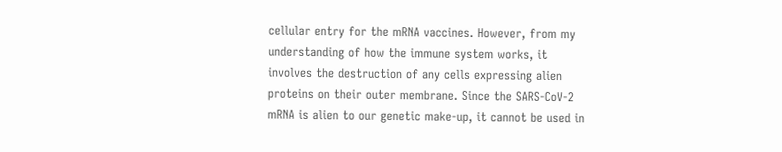cellular entry for the mRNA vaccines. However, from my understanding of how the immune system works, it involves the destruction of any cells expressing alien proteins on their outer membrane. Since the SARS-CoV-2 mRNA is alien to our genetic make-up, it cannot be used in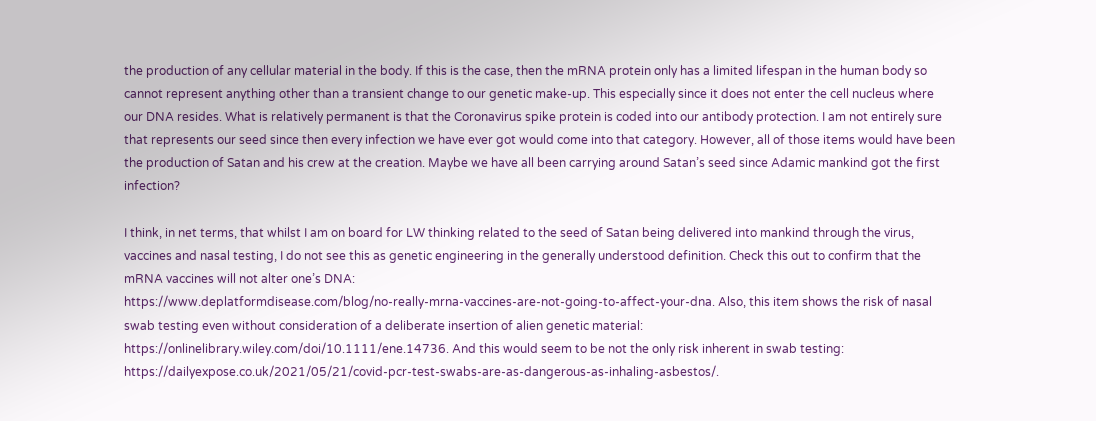the production of any cellular material in the body. If this is the case, then the mRNA protein only has a limited lifespan in the human body so cannot represent anything other than a transient change to our genetic make-up. This especially since it does not enter the cell nucleus where our DNA resides. What is relatively permanent is that the Coronavirus spike protein is coded into our antibody protection. I am not entirely sure that represents our seed since then every infection we have ever got would come into that category. However, all of those items would have been the production of Satan and his crew at the creation. Maybe we have all been carrying around Satan’s seed since Adamic mankind got the first infection?

I think, in net terms, that whilst I am on board for LW thinking related to the seed of Satan being delivered into mankind through the virus, vaccines and nasal testing, I do not see this as genetic engineering in the generally understood definition. Check this out to confirm that the mRNA vaccines will not alter one’s DNA:
https://www.deplatformdisease.com/blog/no-really-mrna-vaccines-are-not-going-to-affect-your-dna. Also, this item shows the risk of nasal swab testing even without consideration of a deliberate insertion of alien genetic material: https://onlinelibrary.wiley.com/doi/10.1111/ene.14736. And this would seem to be not the only risk inherent in swab testing: https://dailyexpose.co.uk/2021/05/21/covid-pcr-test-swabs-are-as-dangerous-as-inhaling-asbestos/.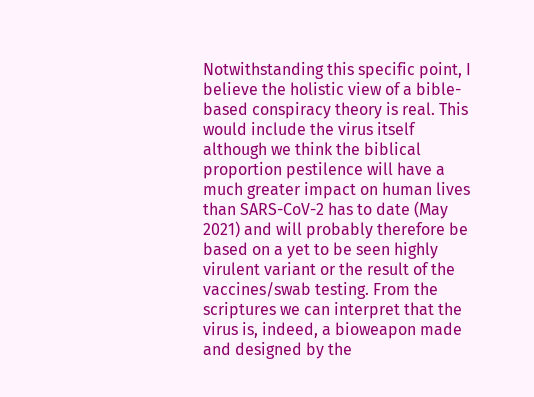Notwithstanding this specific point, I believe the holistic view of a bible-based conspiracy theory is real. This would include the virus itself although we think the biblical proportion pestilence will have a much greater impact on human lives than SARS-CoV-2 has to date (May 2021) and will probably therefore be based on a yet to be seen highly virulent variant or the result of the vaccines/swab testing. From the scriptures we can interpret that the virus is, indeed, a bioweapon made and designed by the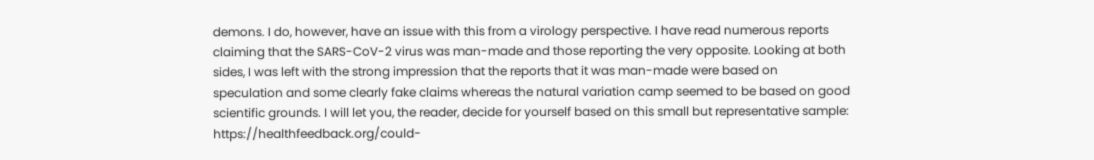demons. I do, however, have an issue with this from a virology perspective. I have read numerous reports claiming that the SARS-CoV-2 virus was man-made and those reporting the very opposite. Looking at both sides, I was left with the strong impression that the reports that it was man-made were based on speculation and some clearly fake claims whereas the natural variation camp seemed to be based on good scientific grounds. I will let you, the reader, decide for yourself based on this small but representative sample:
https://healthfeedback.org/could-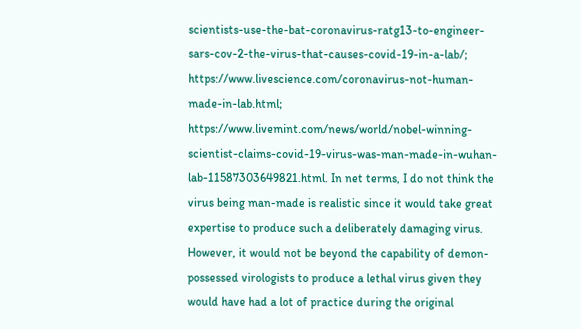scientists-use-the-bat-coronavirus-ratg13-to-engineer-sars-cov-2-the-virus-that-causes-covid-19-in-a-lab/;   https://www.livescience.com/coronavirus-not-human-made-in-lab.html; https://www.livemint.com/news/world/nobel-winning-scientist-claims-covid-19-virus-was-man-made-in-wuhan-lab-11587303649821.html. In net terms, I do not think the virus being man-made is realistic since it would take great expertise to produce such a deliberately damaging virus. However, it would not be beyond the capability of demon-possessed virologists to produce a lethal virus given they would have had a lot of practice during the original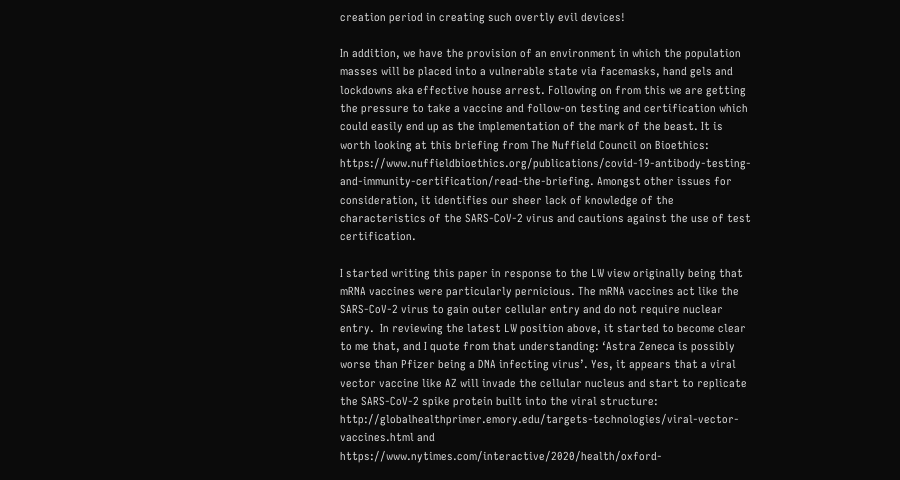creation period in creating such overtly evil devices!

In addition, we have the provision of an environment in which the population masses will be placed into a vulnerable state via facemasks, hand gels and lockdowns aka effective house arrest. Following on from this we are getting the pressure to take a vaccine and follow-on testing and certification which could easily end up as the implementation of the mark of the beast. It is worth looking at this briefing from The Nuffield Council on Bioethics:
https://www.nuffieldbioethics.org/publications/covid-19-antibody-testing-and-immunity-certification/read-the-briefing. Amongst other issues for consideration, it identifies our sheer lack of knowledge of the characteristics of the SARS-CoV-2 virus and cautions against the use of test certification.

I started writing this paper in response to the LW view originally being that mRNA vaccines were particularly pernicious. The mRNA vaccines act like the SARS-CoV-2 virus to gain outer cellular entry and do not require nuclear entry.  In reviewing the latest LW position above, it started to become clear to me that, and I quote from that understanding: ‘Astra Zeneca is possibly worse than Pfizer being a DNA infecting virus’. Yes, it appears that a viral vector vaccine like AZ will invade the cellular nucleus and start to replicate the SARS-CoV-2 spike protein built into the viral structure:
http://globalhealthprimer.emory.edu/targets-technologies/viral-vector-vaccines.html and https://www.nytimes.com/interactive/2020/health/oxford-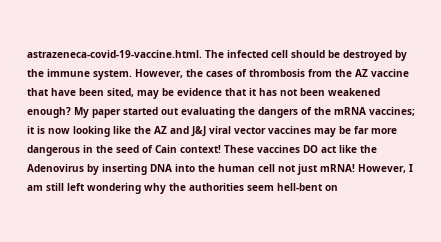astrazeneca-covid-19-vaccine.html. The infected cell should be destroyed by the immune system. However, the cases of thrombosis from the AZ vaccine that have been sited, may be evidence that it has not been weakened enough? My paper started out evaluating the dangers of the mRNA vaccines; it is now looking like the AZ and J&J viral vector vaccines may be far more dangerous in the seed of Cain context! These vaccines DO act like the Adenovirus by inserting DNA into the human cell not just mRNA! However, I am still left wondering why the authorities seem hell-bent on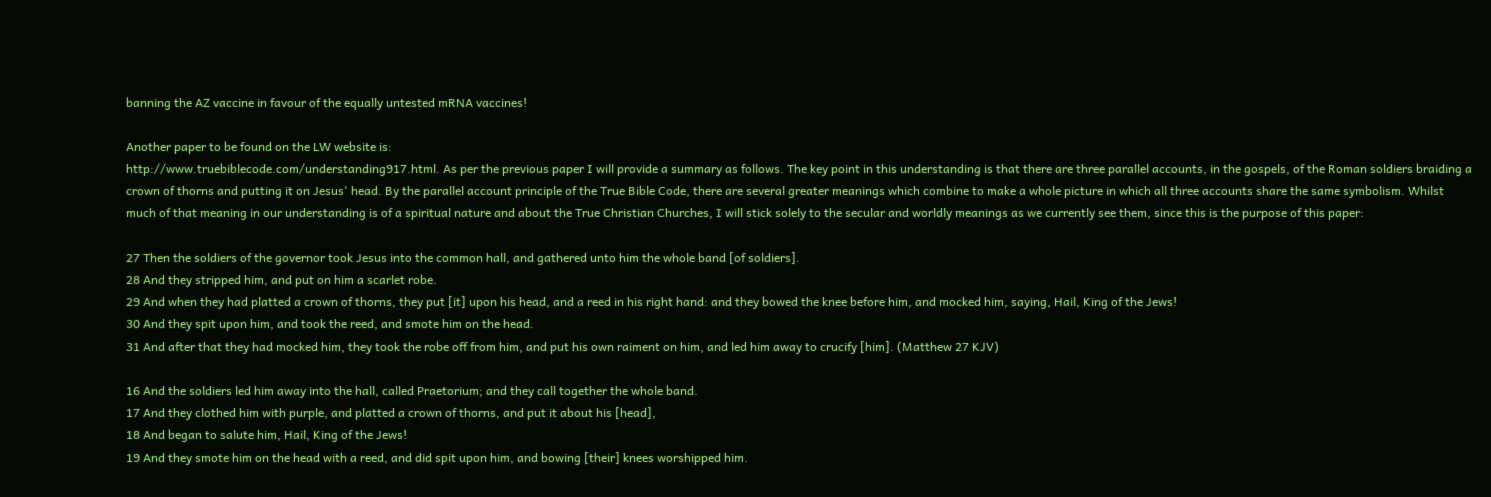banning the AZ vaccine in favour of the equally untested mRNA vaccines!

Another paper to be found on the LW website is:
http://www.truebiblecode.com/understanding917.html. As per the previous paper I will provide a summary as follows. The key point in this understanding is that there are three parallel accounts, in the gospels, of the Roman soldiers braiding a crown of thorns and putting it on Jesus' head. By the parallel account principle of the True Bible Code, there are several greater meanings which combine to make a whole picture in which all three accounts share the same symbolism. Whilst much of that meaning in our understanding is of a spiritual nature and about the True Christian Churches, I will stick solely to the secular and worldly meanings as we currently see them, since this is the purpose of this paper:

27 Then the soldiers of the governor took Jesus into the common hall, and gathered unto him the whole band [of soldiers].
28 And they stripped him, and put on him a scarlet robe.
29 And when they had platted a crown of thorns, they put [it] upon his head, and a reed in his right hand: and they bowed the knee before him, and mocked him, saying, Hail, King of the Jews!
30 And they spit upon him, and took the reed, and smote him on the head.
31 And after that they had mocked him, they took the robe off from him, and put his own raiment on him, and led him away to crucify [him]. (Matthew 27 KJV)

16 And the soldiers led him away into the hall, called Praetorium; and they call together the whole band.
17 And they clothed him with purple, and platted a crown of thorns, and put it about his [head],
18 And began to salute him, Hail, King of the Jews!
19 And they smote him on the head with a reed, and did spit upon him, and bowing [their] knees worshipped him.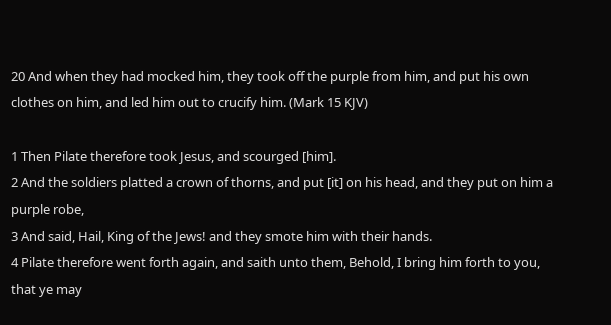20 And when they had mocked him, they took off the purple from him, and put his own clothes on him, and led him out to crucify him. (Mark 15 KJV)

1 Then Pilate therefore took Jesus, and scourged [him].
2 And the soldiers platted a crown of thorns, and put [it] on his head, and they put on him a purple robe,
3 And said, Hail, King of the Jews! and they smote him with their hands.
4 Pilate therefore went forth again, and saith unto them, Behold, I bring him forth to you, that ye may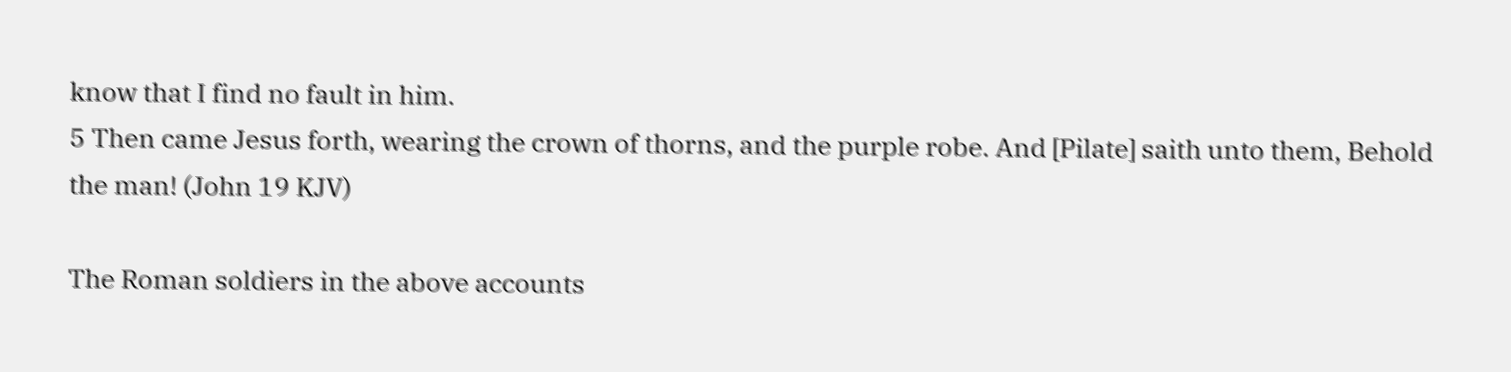know that I find no fault in him.
5 Then came Jesus forth, wearing the crown of thorns, and the purple robe. And [Pilate] saith unto them, Behold the man! (John 19 KJV)

The Roman soldiers in the above accounts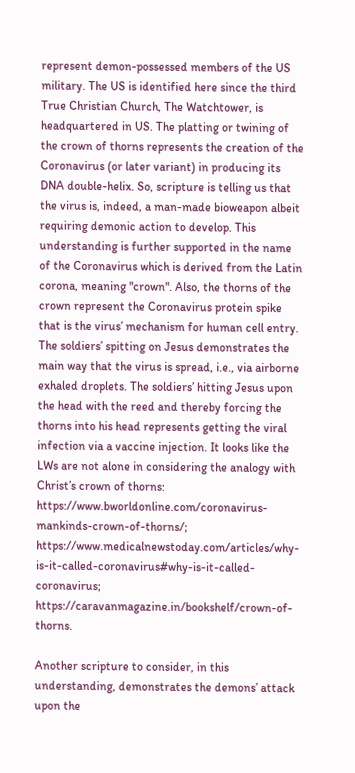represent demon-possessed members of the US military. The US is identified here since the third True Christian Church, The Watchtower, is headquartered in US. The platting or twining of the crown of thorns represents the creation of the Coronavirus (or later variant) in producing its DNA double-helix. So, scripture is telling us that the virus is, indeed, a man-made bioweapon albeit requiring demonic action to develop. This understanding is further supported in the name of the Coronavirus which is derived from the Latin corona, meaning "crown". Also, the thorns of the crown represent the Coronavirus protein spike that is the virus’ mechanism for human cell entry. The soldiers’ spitting on Jesus demonstrates the main way that the virus is spread, i.e., via airborne exhaled droplets. The soldiers’ hitting Jesus upon the head with the reed and thereby forcing the thorns into his head represents getting the viral infection via a vaccine injection. It looks like the LWs are not alone in considering the analogy with Christ’s crown of thorns:
https://www.bworldonline.com/coronavirus-mankinds-crown-of-thorns/; https://www.medicalnewstoday.com/articles/why-is-it-called-coronavirus#why-is-it-called-coronavirus; https://caravanmagazine.in/bookshelf/crown-of-thorns.

Another scripture to consider, in this understanding, demonstrates the demons’ attack upon the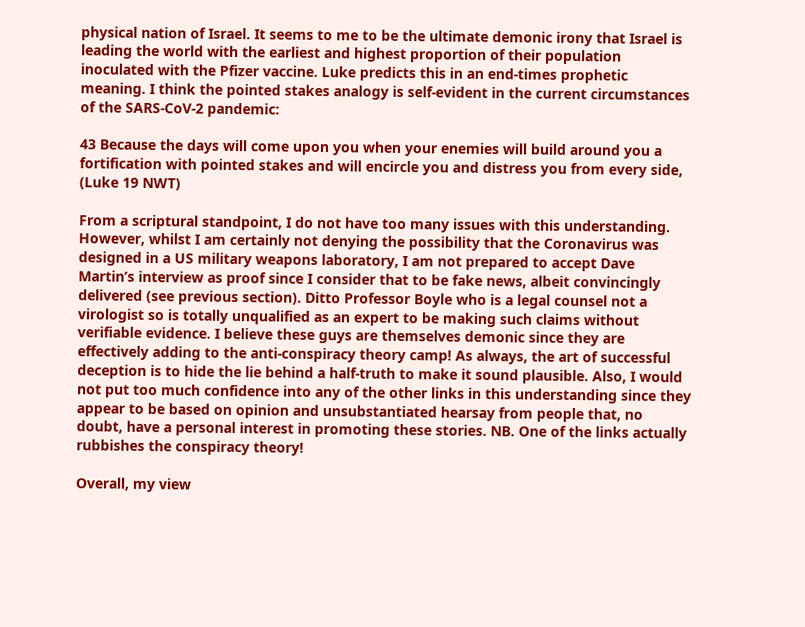physical nation of Israel. It seems to me to be the ultimate demonic irony that Israel is leading the world with the earliest and highest proportion of their population inoculated with the Pfizer vaccine. Luke predicts this in an end-times prophetic meaning. I think the pointed stakes analogy is self-evident in the current circumstances of the SARS-CoV-2 pandemic:

43 Because the days will come upon you when your enemies will build around you a fortification with pointed stakes and will encircle you and distress you from every side, (Luke 19 NWT)

From a scriptural standpoint, I do not have too many issues with this understanding. However, whilst I am certainly not denying the possibility that the Coronavirus was designed in a US military weapons laboratory, I am not prepared to accept Dave Martin’s interview as proof since I consider that to be fake news, albeit convincingly delivered (see previous section). Ditto Professor Boyle who is a legal counsel not a virologist so is totally unqualified as an expert to be making such claims without verifiable evidence. I believe these guys are themselves demonic since they are effectively adding to the anti-conspiracy theory camp! As always, the art of successful deception is to hide the lie behind a half-truth to make it sound plausible. Also, I would not put too much confidence into any of the other links in this understanding since they appear to be based on opinion and unsubstantiated hearsay from people that, no doubt, have a personal interest in promoting these stories. NB. One of the links actually rubbishes the conspiracy theory!

Overall, my view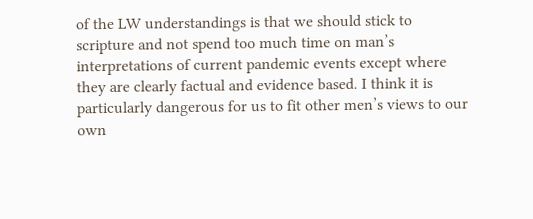of the LW understandings is that we should stick to scripture and not spend too much time on man’s interpretations of current pandemic events except where they are clearly factual and evidence based. I think it is particularly dangerous for us to fit other men’s views to our own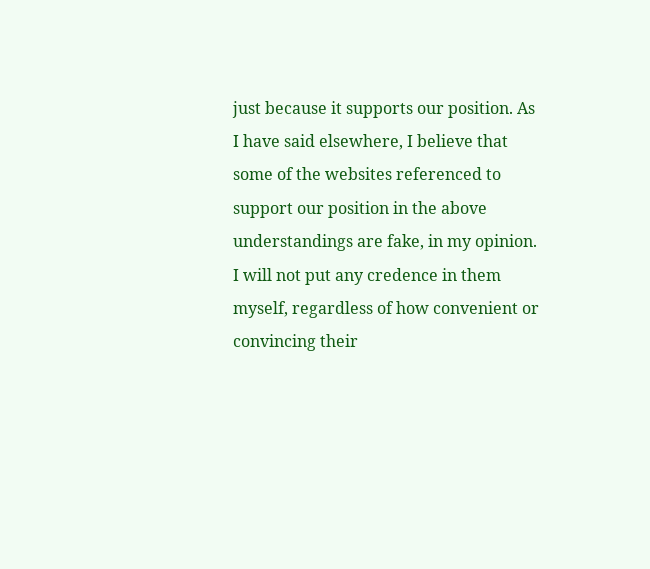just because it supports our position. As I have said elsewhere, I believe that some of the websites referenced to support our position in the above understandings are fake, in my opinion. I will not put any credence in them myself, regardless of how convenient or convincing their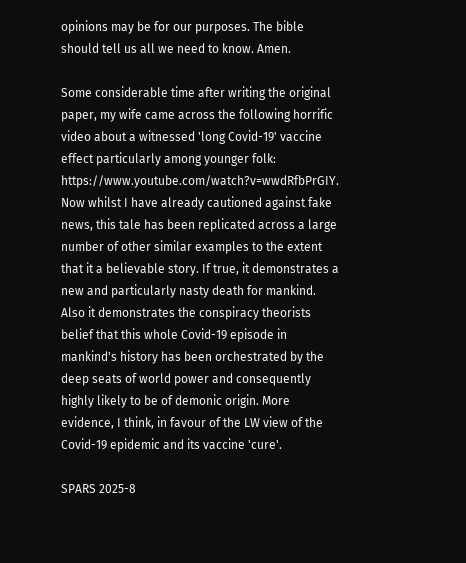opinions may be for our purposes. The bible should tell us all we need to know. Amen.

Some considerable time after writing the original paper, my wife came across the following horrific video about a witnessed 'long Covid-19' vaccine effect particularly among younger folk: https://www.youtube.com/watch?v=wwdRfbPrGIY. Now whilst I have already cautioned against fake news, this tale has been replicated across a large number of other similar examples to the extent that it a believable story. If true, it demonstrates a new and particularly nasty death for mankind. Also it demonstrates the conspiracy theorists belief that this whole Covid-19 episode in mankind's history has been orchestrated by the deep seats of world power and consequently highly likely to be of demonic origin. More evidence, I think, in favour of the LW view of the Covid-19 epidemic and its vaccine 'cure'.

SPARS 2025-8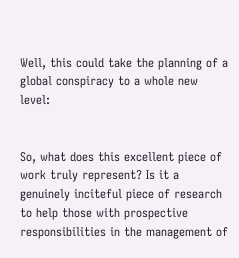Well, this could take the planning of a global conspiracy to a whole new level:


So, what does this excellent piece of work truly represent? Is it a genuinely inciteful piece of research to help those with prospective responsibilities in the management of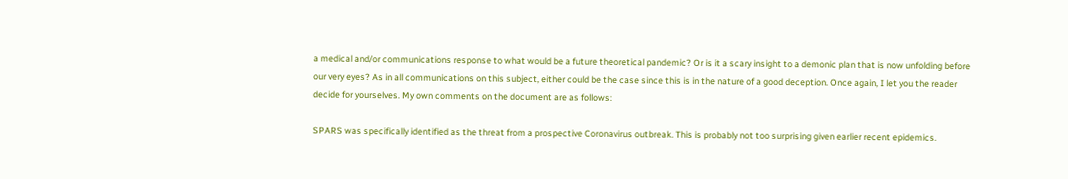a medical and/or communications response to what would be a future theoretical pandemic? Or is it a scary insight to a demonic plan that is now unfolding before our very eyes? As in all communications on this subject, either could be the case since this is in the nature of a good deception. Once again, I let you the reader decide for yourselves. My own comments on the document are as follows:

SPARS was specifically identified as the threat from a prospective Coronavirus outbreak. This is probably not too surprising given earlier recent epidemics.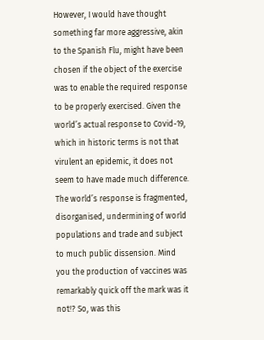However, I would have thought something far more aggressive, akin to the Spanish Flu, might have been chosen if the object of the exercise was to enable the required response to be properly exercised. Given the world’s actual response to Covid-19, which in historic terms is not that virulent an epidemic, it does not seem to have made much difference. The world’s response is fragmented, disorganised, undermining of world populations and trade and subject to much public dissension. Mind you the production of vaccines was remarkably quick off the mark was it not!? So, was this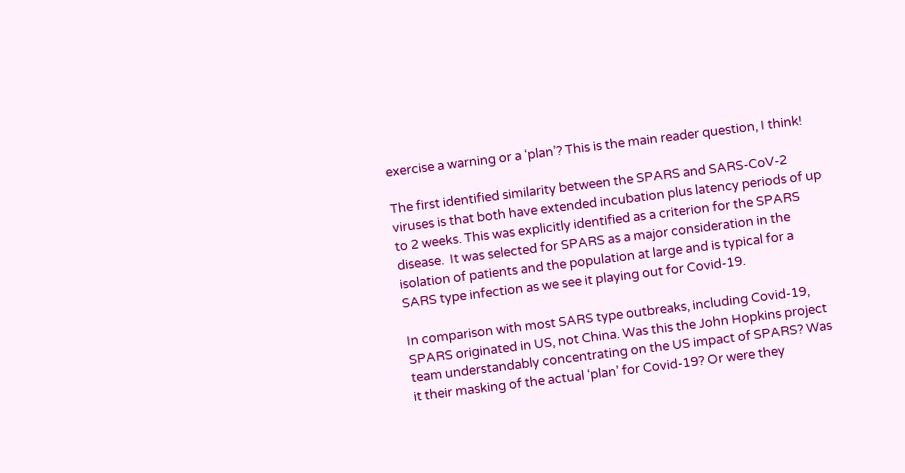exercise a warning or a ‘plan’? This is the main reader question, I think!

The first identified similarity between the SPARS and SARS-CoV-2 viruses is that both have extended incubation plus latency periods of up to 2 weeks. This was explicitly identified as a criterion for the SPARS disease.  It was selected for SPARS as a major consideration in the isolation of patients and the population at large and is typical for a SARS type infection as we see it playing out for Covid-19.

In comparison with most SARS type outbreaks, including Covid-19, SPARS originated in US, not China. Was this the John Hopkins project team understandably concentrating on the US impact of SPARS? Was it their masking of the actual ‘plan’ for Covid-19? Or were they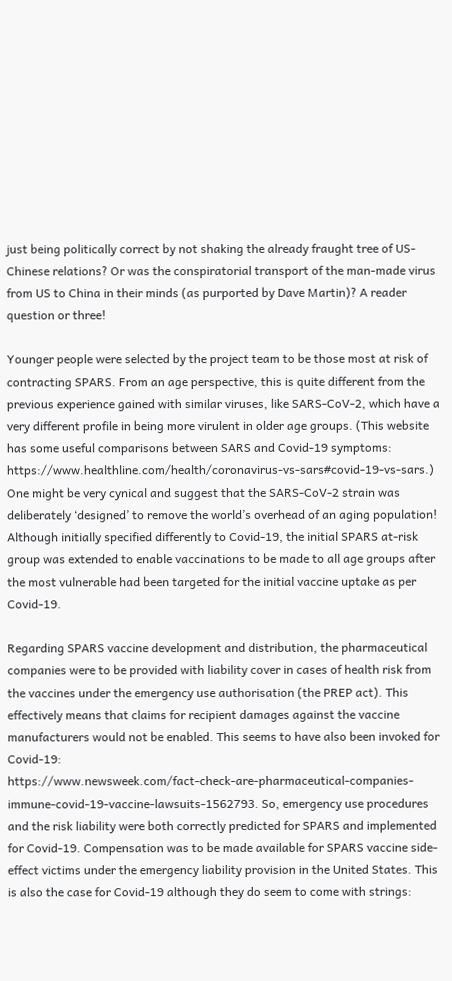just being politically correct by not shaking the already fraught tree of US-Chinese relations? Or was the conspiratorial transport of the man-made virus from US to China in their minds (as purported by Dave Martin)? A reader question or three!

Younger people were selected by the project team to be those most at risk of contracting SPARS. From an age perspective, this is quite different from the previous experience gained with similar viruses, like SARS-CoV-2, which have a very different profile in being more virulent in older age groups. (This website has some useful comparisons between SARS and Covid-19 symptoms: https://www.healthline.com/health/coronavirus-vs-sars#covid-19-vs-sars.) One might be very cynical and suggest that the SARS-CoV-2 strain was deliberately ‘designed’ to remove the world’s overhead of an aging population! Although initially specified differently to Covid-19, the initial SPARS at-risk group was extended to enable vaccinations to be made to all age groups after the most vulnerable had been targeted for the initial vaccine uptake as per Covid-19.

Regarding SPARS vaccine development and distribution, the pharmaceutical companies were to be provided with liability cover in cases of health risk from the vaccines under the emergency use authorisation (the PREP act). This effectively means that claims for recipient damages against the vaccine manufacturers would not be enabled. This seems to have also been invoked for Covid-19:
https://www.newsweek.com/fact-check-are-pharmaceutical-companies-immune-covid-19-vaccine-lawsuits-1562793. So, emergency use procedures and the risk liability were both correctly predicted for SPARS and implemented for Covid-19. Compensation was to be made available for SPARS vaccine side-effect victims under the emergency liability provision in the United States. This is also the case for Covid-19 although they do seem to come with strings: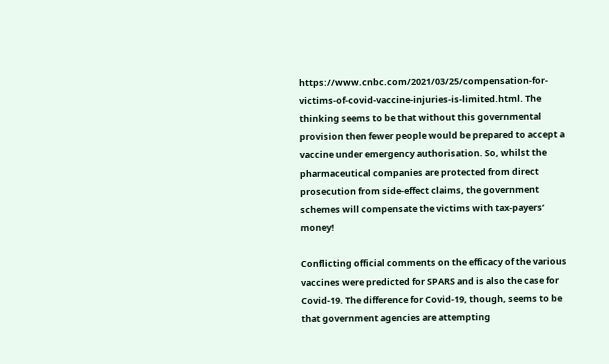https://www.cnbc.com/2021/03/25/compensation-for-victims-of-covid-vaccine-injuries-is-limited.html. The thinking seems to be that without this governmental provision then fewer people would be prepared to accept a vaccine under emergency authorisation. So, whilst the pharmaceutical companies are protected from direct prosecution from side-effect claims, the government schemes will compensate the victims with tax-payers’ money!

Conflicting official comments on the efficacy of the various vaccines were predicted for SPARS and is also the case for Covid-19. The difference for Covid-19, though, seems to be that government agencies are attempting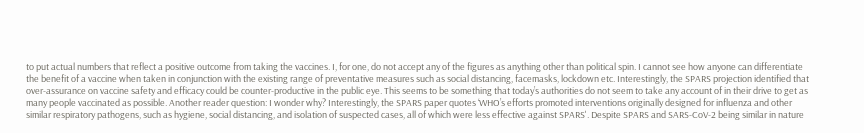to put actual numbers that reflect a positive outcome from taking the vaccines. I, for one, do not accept any of the figures as anything other than political spin. I cannot see how anyone can differentiate the benefit of a vaccine when taken in conjunction with the existing range of preventative measures such as social distancing, facemasks, lockdown etc. Interestingly, the SPARS projection identified that over-assurance on vaccine safety and efficacy could be counter-productive in the public eye. This seems to be something that today’s authorities do not seem to take any account of in their drive to get as many people vaccinated as possible. Another reader question: I wonder why? Interestingly, the SPARS paper quotes ‘WHO’s efforts promoted interventions originally designed for influenza and other similar respiratory pathogens, such as hygiene, social distancing, and isolation of suspected cases, all of which were less effective against SPARS'. Despite SPARS and SARS-CoV-2 being similar in nature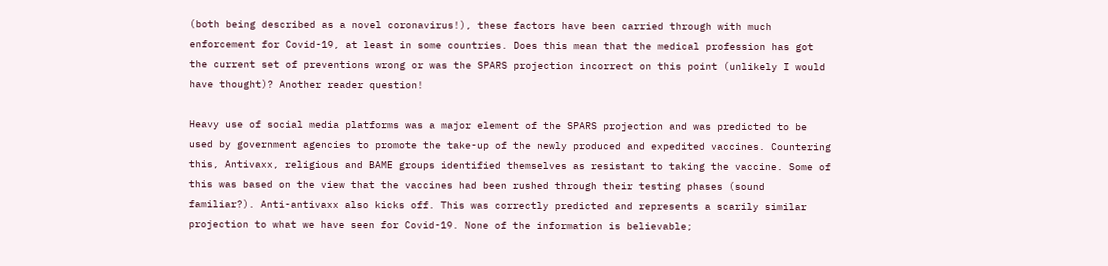(both being described as a novel coronavirus!), these factors have been carried through with much enforcement for Covid-19, at least in some countries. Does this mean that the medical profession has got the current set of preventions wrong or was the SPARS projection incorrect on this point (unlikely I would have thought)? Another reader question!

Heavy use of social media platforms was a major element of the SPARS projection and was predicted to be used by government agencies to promote the take-up of the newly produced and expedited vaccines. Countering this, Antivaxx, religious and BAME groups identified themselves as resistant to taking the vaccine. Some of this was based on the view that the vaccines had been rushed through their testing phases (sound familiar?). Anti-antivaxx also kicks off. This was correctly predicted and represents a scarily similar projection to what we have seen for Covid-19. None of the information is believable;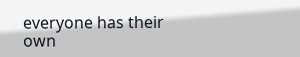everyone has their own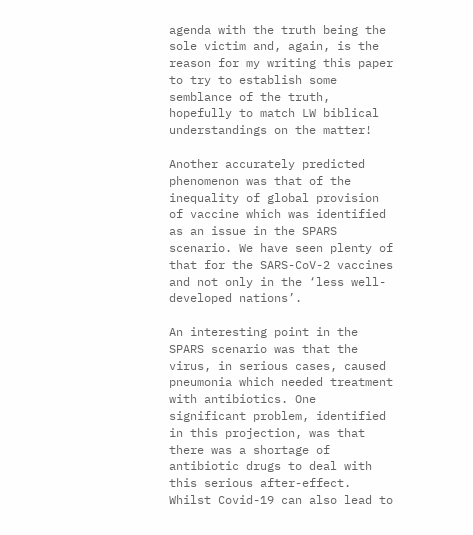agenda with the truth being the sole victim and, again, is the reason for my writing this paper to try to establish some semblance of the truth, hopefully to match LW biblical understandings on the matter!

Another accurately predicted phenomenon was that of the inequality of global provision of vaccine which was identified as an issue in the SPARS scenario. We have seen plenty of that for the SARS-CoV-2 vaccines and not only in the ‘less well-developed nations’.

An interesting point in the SPARS scenario was that the virus, in serious cases, caused pneumonia which needed treatment with antibiotics. One significant problem, identified in this projection, was that there was a shortage of antibiotic drugs to deal with this serious after-effect. Whilst Covid-19 can also lead to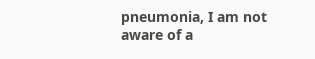pneumonia, I am not aware of a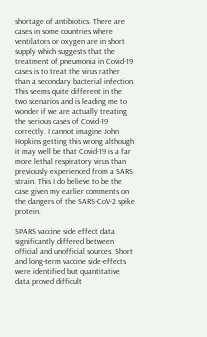shortage of antibiotics. There are cases in some countries where ventilators or oxygen are in short supply which suggests that the treatment of pneumonia in Covid-19 cases is to treat the virus rather than a secondary bacterial infection. This seems quite different in the two scenarios and is leading me to wonder if we are actually treating the serious cases of Covid-19 correctly. I cannot imagine John Hopkins getting this wrong although it may well be that Covid-19 is a far more lethal respiratory virus than previously experienced from a SARS strain. This I do believe to be the case given my earlier comments on the dangers of the SARS-CoV-2 spike protein.

SPARS vaccine side effect data significantly differed between official and unofficial sources. Short and long-term vaccine side-effects were identified but quantitative data proved difficult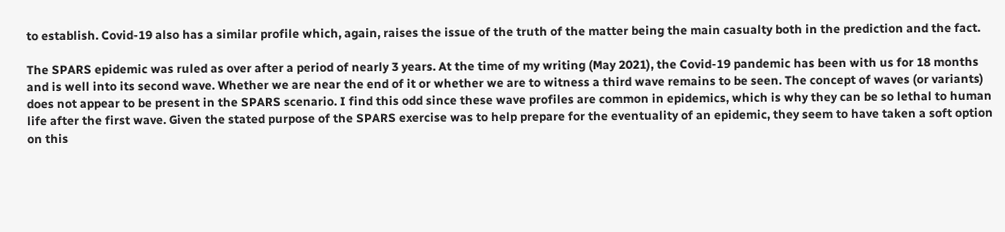to establish. Covid-19 also has a similar profile which, again, raises the issue of the truth of the matter being the main casualty both in the prediction and the fact.

The SPARS epidemic was ruled as over after a period of nearly 3 years. At the time of my writing (May 2021), the Covid-19 pandemic has been with us for 18 months and is well into its second wave. Whether we are near the end of it or whether we are to witness a third wave remains to be seen. The concept of waves (or variants) does not appear to be present in the SPARS scenario. I find this odd since these wave profiles are common in epidemics, which is why they can be so lethal to human life after the first wave. Given the stated purpose of the SPARS exercise was to help prepare for the eventuality of an epidemic, they seem to have taken a soft option on this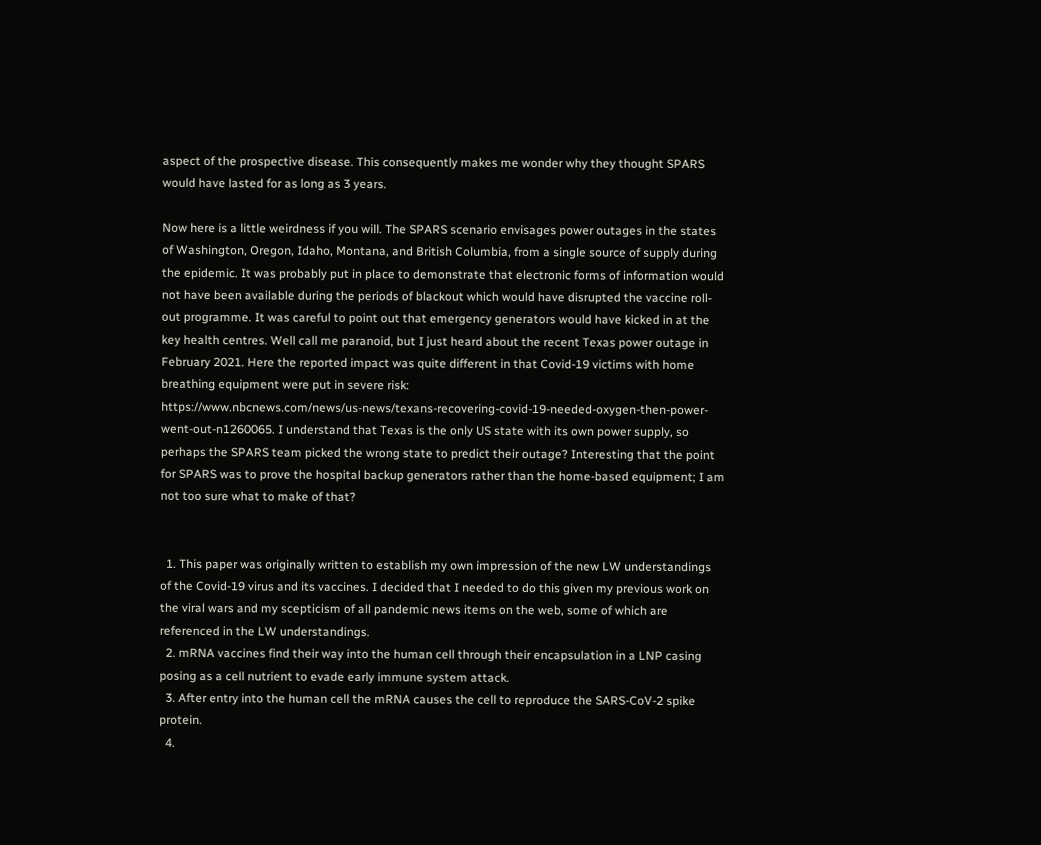aspect of the prospective disease. This consequently makes me wonder why they thought SPARS would have lasted for as long as 3 years.

Now here is a little weirdness if you will. The SPARS scenario envisages power outages in the states of Washington, Oregon, Idaho, Montana, and British Columbia, from a single source of supply during the epidemic. It was probably put in place to demonstrate that electronic forms of information would not have been available during the periods of blackout which would have disrupted the vaccine roll-out programme. It was careful to point out that emergency generators would have kicked in at the key health centres. Well call me paranoid, but I just heard about the recent Texas power outage in February 2021. Here the reported impact was quite different in that Covid-19 victims with home breathing equipment were put in severe risk:
https://www.nbcnews.com/news/us-news/texans-recovering-covid-19-needed-oxygen-then-power-went-out-n1260065. I understand that Texas is the only US state with its own power supply, so perhaps the SPARS team picked the wrong state to predict their outage? Interesting that the point for SPARS was to prove the hospital backup generators rather than the home-based equipment; I am not too sure what to make of that?


  1. This paper was originally written to establish my own impression of the new LW understandings of the Covid-19 virus and its vaccines. I decided that I needed to do this given my previous work on the viral wars and my scepticism of all pandemic news items on the web, some of which are referenced in the LW understandings.
  2. mRNA vaccines find their way into the human cell through their encapsulation in a LNP casing posing as a cell nutrient to evade early immune system attack.
  3. After entry into the human cell the mRNA causes the cell to reproduce the SARS-CoV-2 spike protein.
  4.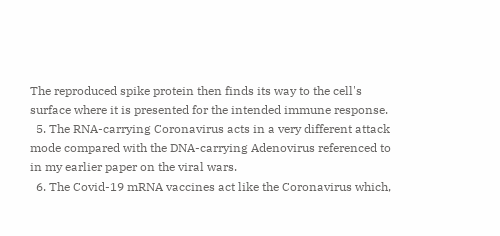The reproduced spike protein then finds its way to the cell's surface where it is presented for the intended immune response.
  5. The RNA-carrying Coronavirus acts in a very different attack mode compared with the DNA-carrying Adenovirus referenced to in my earlier paper on the viral wars.
  6. The Covid-19 mRNA vaccines act like the Coronavirus which,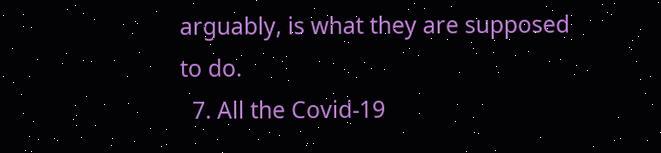arguably, is what they are supposed to do.
  7. All the Covid-19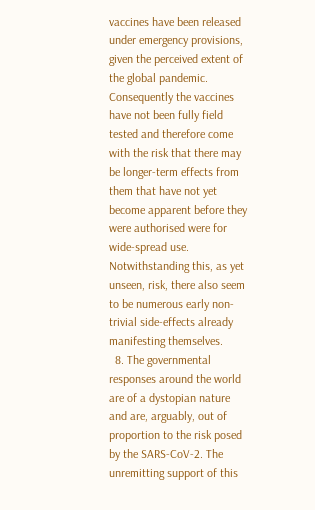vaccines have been released under emergency provisions, given the perceived extent of the global pandemic. Consequently the vaccines have not been fully field tested and therefore come with the risk that there may be longer-term effects from them that have not yet become apparent before they were authorised were for wide-spread use. Notwithstanding this, as yet unseen, risk, there also seem to be numerous early non-trivial side-effects already manifesting themselves.
  8. The governmental responses around the world are of a dystopian nature and are, arguably, out of proportion to the risk posed by the SARS-CoV-2. The unremitting support of this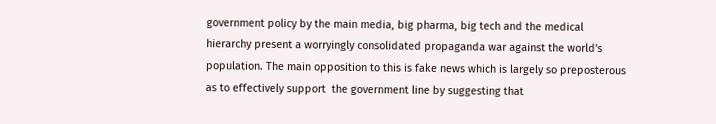government policy by the main media, big pharma, big tech and the medical hierarchy present a worryingly consolidated propaganda war against the world's population. The main opposition to this is fake news which is largely so preposterous as to effectively support  the government line by suggesting that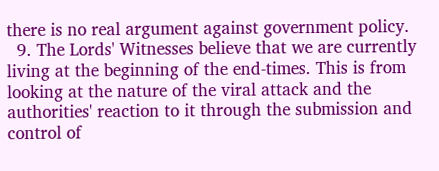there is no real argument against government policy.
  9. The Lords' Witnesses believe that we are currently living at the beginning of the end-times. This is from looking at the nature of the viral attack and the authorities' reaction to it through the submission and control of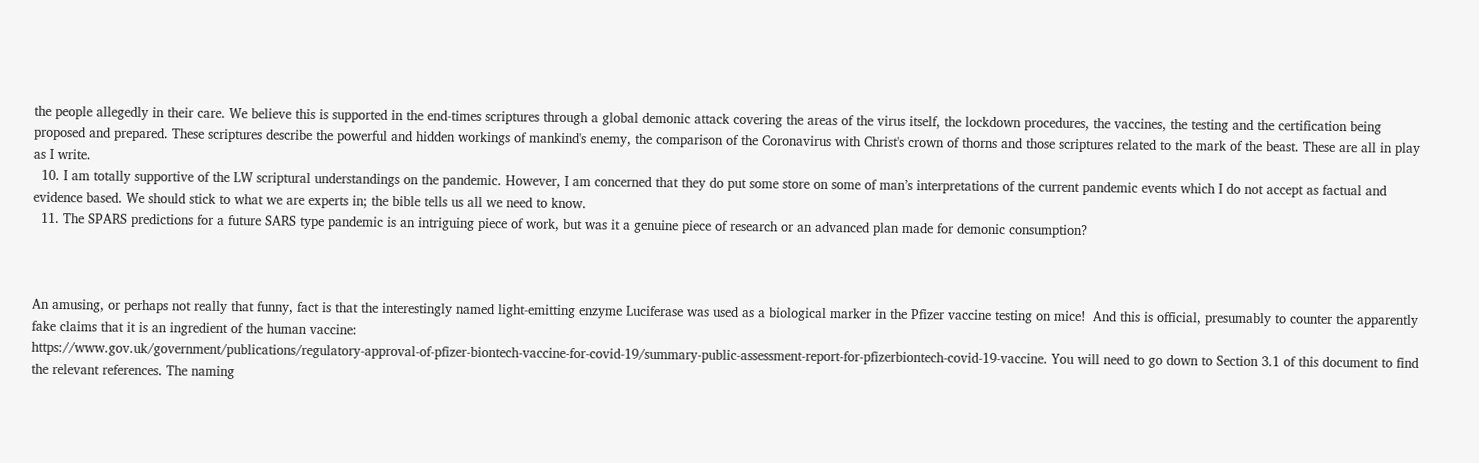the people allegedly in their care. We believe this is supported in the end-times scriptures through a global demonic attack covering the areas of the virus itself, the lockdown procedures, the vaccines, the testing and the certification being proposed and prepared. These scriptures describe the powerful and hidden workings of mankind's enemy, the comparison of the Coronavirus with Christ's crown of thorns and those scriptures related to the mark of the beast. These are all in play as I write.
  10. I am totally supportive of the LW scriptural understandings on the pandemic. However, I am concerned that they do put some store on some of man’s interpretations of the current pandemic events which I do not accept as factual and evidence based. We should stick to what we are experts in; the bible tells us all we need to know.
  11. The SPARS predictions for a future SARS type pandemic is an intriguing piece of work, but was it a genuine piece of research or an advanced plan made for demonic consumption?



An amusing, or perhaps not really that funny, fact is that the interestingly named light-emitting enzyme Luciferase was used as a biological marker in the Pfizer vaccine testing on mice!  And this is official, presumably to counter the apparently fake claims that it is an ingredient of the human vaccine:
https://www.gov.uk/government/publications/regulatory-approval-of-pfizer-biontech-vaccine-for-covid-19/summary-public-assessment-report-for-pfizerbiontech-covid-19-vaccine. You will need to go down to Section 3.1 of this document to find the relevant references. The naming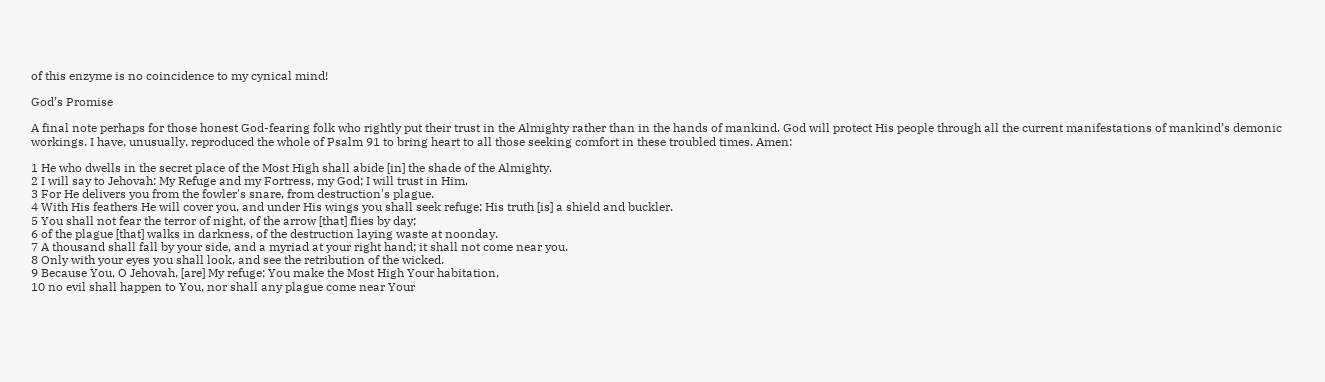of this enzyme is no coincidence to my cynical mind!

God’s Promise

A final note perhaps for those honest God-fearing folk who rightly put their trust in the Almighty rather than in the hands of mankind. God will protect His people through all the current manifestations of mankind’s demonic workings. I have, unusually, reproduced the whole of Psalm 91 to bring heart to all those seeking comfort in these troubled times. Amen:

1 He who dwells in the secret place of the Most High shall abide [in] the shade of the Almighty.
2 I will say to Jehovah: My Refuge and my Fortress, my God; I will trust in Him.
3 For He delivers you from the fowler's snare, from destruction's plague.
4 With His feathers He will cover you, and under His wings you shall seek refuge; His truth [is] a shield and buckler.
5 You shall not fear the terror of night, of the arrow [that] flies by day;
6 of the plague [that] walks in darkness, of the destruction laying waste at noonday.
7 A thousand shall fall by your side, and a myriad at your right hand; it shall not come near you.
8 Only with your eyes you shall look, and see the retribution of the wicked.
9 Because You, O Jehovah, [are] My refuge; You make the Most High Your habitation,
10 no evil shall happen to You, nor shall any plague come near Your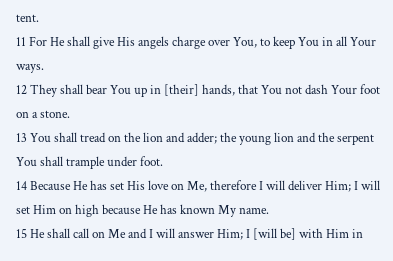tent.
11 For He shall give His angels charge over You, to keep You in all Your ways.
12 They shall bear You up in [their] hands, that You not dash Your foot on a stone.
13 You shall tread on the lion and adder; the young lion and the serpent You shall trample under foot.
14 Because He has set His love on Me, therefore I will deliver Him; I will set Him on high because He has known My name.
15 He shall call on Me and I will answer Him; I [will be] with Him in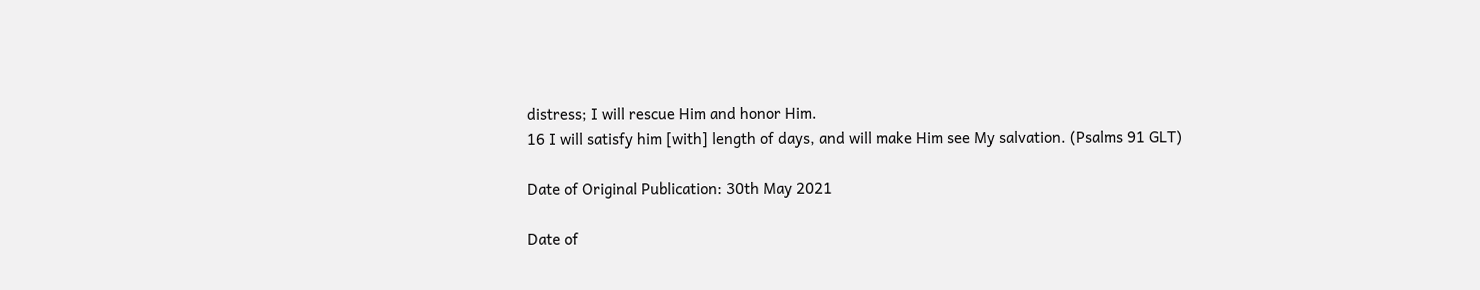distress; I will rescue Him and honor Him.
16 I will satisfy him [with] length of days, and will make Him see My salvation. (Psalms 91 GLT)

Date of Original Publication: 30th May 2021

Date of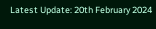Latest Update: 20th February 2024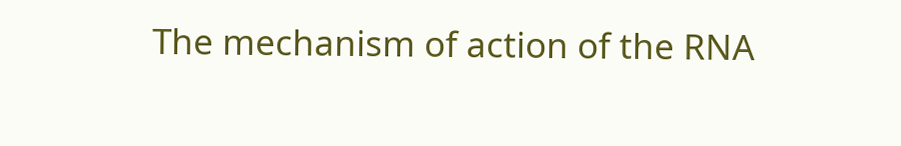The mechanism of action of the RNA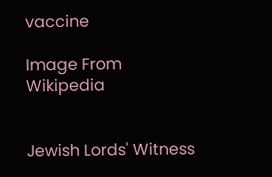vaccine

Image From Wikipedia


Jewish Lords' Witness